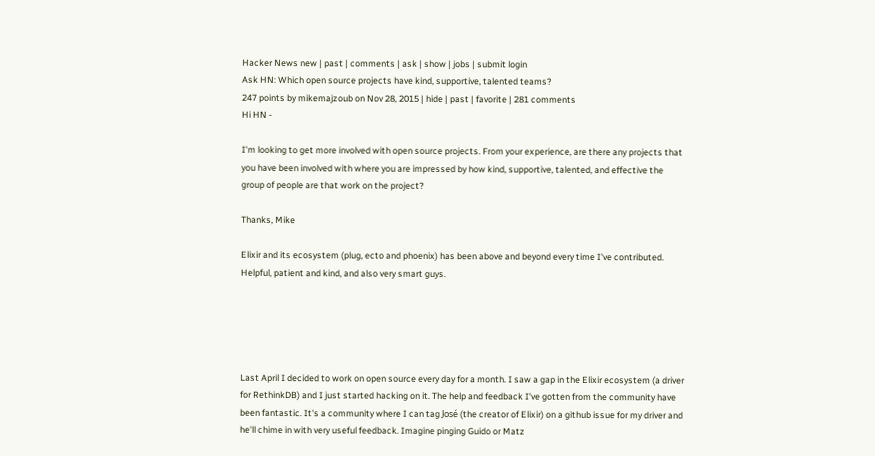Hacker News new | past | comments | ask | show | jobs | submit login
Ask HN: Which open source projects have kind, supportive, talented teams?
247 points by mikemajzoub on Nov 28, 2015 | hide | past | favorite | 281 comments
Hi HN -

I'm looking to get more involved with open source projects. From your experience, are there any projects that you have been involved with where you are impressed by how kind, supportive, talented, and effective the group of people are that work on the project?

Thanks, Mike

Elixir and its ecosystem (plug, ecto and phoenix) has been above and beyond every time I've contributed. Helpful, patient and kind, and also very smart guys.





Last April I decided to work on open source every day for a month. I saw a gap in the Elixir ecosystem (a driver for RethinkDB) and I just started hacking on it. The help and feedback I've gotten from the community have been fantastic. It's a community where I can tag José (the creator of Elixir) on a github issue for my driver and he'll chime in with very useful feedback. Imagine pinging Guido or Matz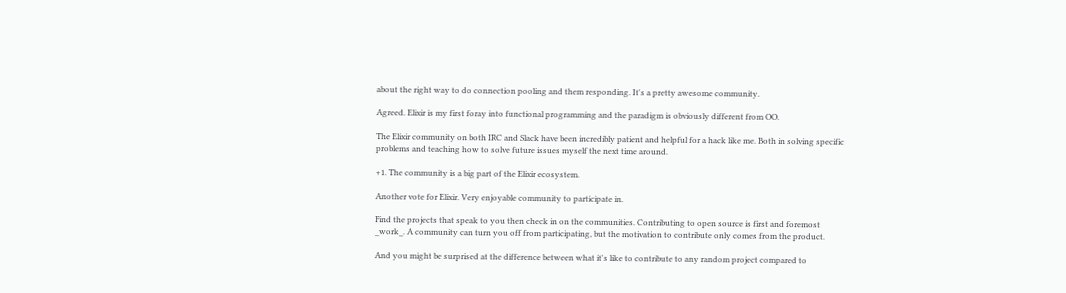about the right way to do connection pooling and them responding. It's a pretty awesome community.

Agreed. Elixir is my first foray into functional programming and the paradigm is obviously different from OO.

The Elixir community on both IRC and Slack have been incredibly patient and helpful for a hack like me. Both in solving specific problems and teaching how to solve future issues myself the next time around.

+1. The community is a big part of the Elixir ecosystem.

Another vote for Elixir. Very enjoyable community to participate in.

Find the projects that speak to you then check in on the communities. Contributing to open source is first and foremost _work_. A community can turn you off from participating, but the motivation to contribute only comes from the product.

And you might be surprised at the difference between what it's like to contribute to any random project compared to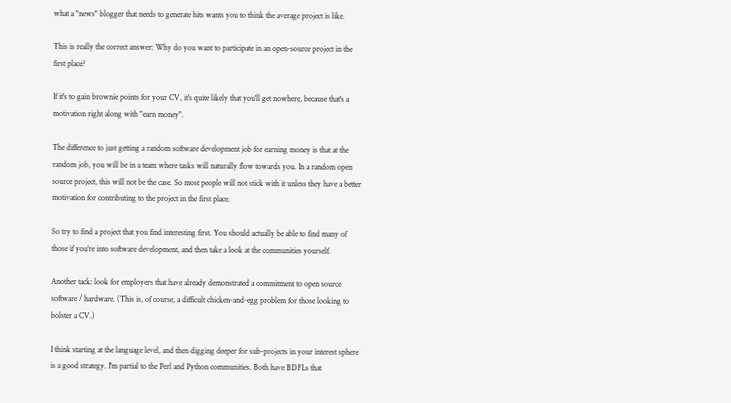what a "news" blogger that needs to generate hits wants you to think the average project is like.

This is really the correct answer: Why do you want to participate in an open-source project in the first place?

If it's to gain brownie points for your CV, it's quite likely that you'll get nowhere, because that's a motivation right along with "earn money".

The difference to just getting a random software development job for earning money is that at the random job, you will be in a team where tasks will naturally flow towards you. In a random open source project, this will not be the case. So most people will not stick with it unless they have a better motivation for contributing to the project in the first place.

So try to find a project that you find interesting first. You should actually be able to find many of those if you're into software development, and then take a look at the communities yourself.

Another tack: look for employers that have already demonstrated a commitment to open source software / hardware. (This is, of course, a difficult chicken-and-egg problem for those looking to bolster a CV.)

I think starting at the language level, and then digging deeper for sub-projects in your interest sphere is a good strategy. I'm partial to the Perl and Python communities. Both have BDFLs that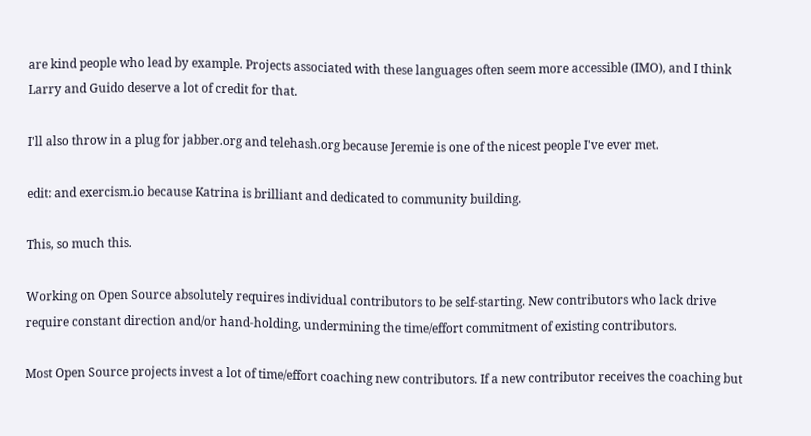are kind people who lead by example. Projects associated with these languages often seem more accessible (IMO), and I think Larry and Guido deserve a lot of credit for that.

I'll also throw in a plug for jabber.org and telehash.org because Jeremie is one of the nicest people I've ever met.

edit: and exercism.io because Katrina is brilliant and dedicated to community building.

This, so much this.

Working on Open Source absolutely requires individual contributors to be self-starting. New contributors who lack drive require constant direction and/or hand-holding, undermining the time/effort commitment of existing contributors.

Most Open Source projects invest a lot of time/effort coaching new contributors. If a new contributor receives the coaching but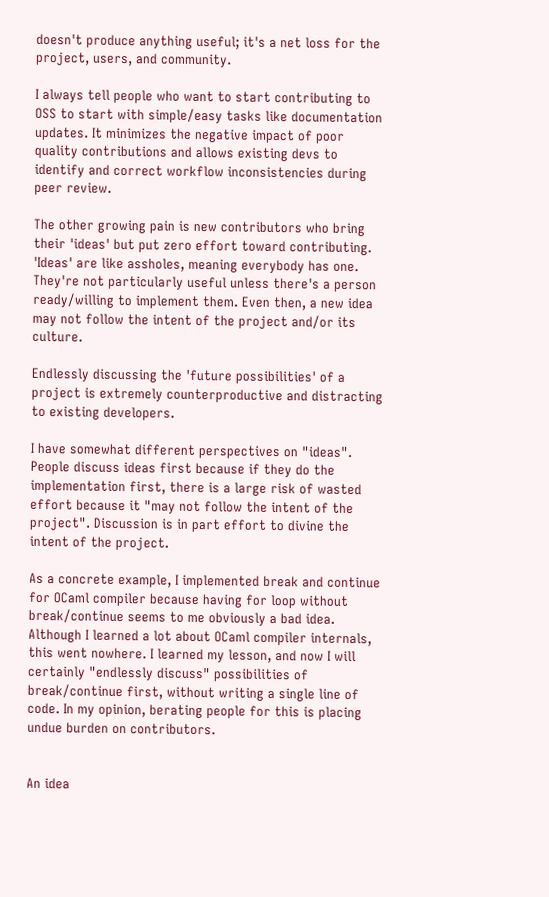doesn't produce anything useful; it's a net loss for the project, users, and community.

I always tell people who want to start contributing to OSS to start with simple/easy tasks like documentation updates. It minimizes the negative impact of poor quality contributions and allows existing devs to identify and correct workflow inconsistencies during peer review.

The other growing pain is new contributors who bring their 'ideas' but put zero effort toward contributing. 'Ideas' are like assholes, meaning everybody has one. They're not particularly useful unless there's a person ready/willing to implement them. Even then, a new idea may not follow the intent of the project and/or its culture.

Endlessly discussing the 'future possibilities' of a project is extremely counterproductive and distracting to existing developers.

I have somewhat different perspectives on "ideas". People discuss ideas first because if they do the implementation first, there is a large risk of wasted effort because it "may not follow the intent of the project". Discussion is in part effort to divine the intent of the project.

As a concrete example, I implemented break and continue for OCaml compiler because having for loop without break/continue seems to me obviously a bad idea. Although I learned a lot about OCaml compiler internals, this went nowhere. I learned my lesson, and now I will certainly "endlessly discuss" possibilities of break/continue first, without writing a single line of code. In my opinion, berating people for this is placing undue burden on contributors.


An idea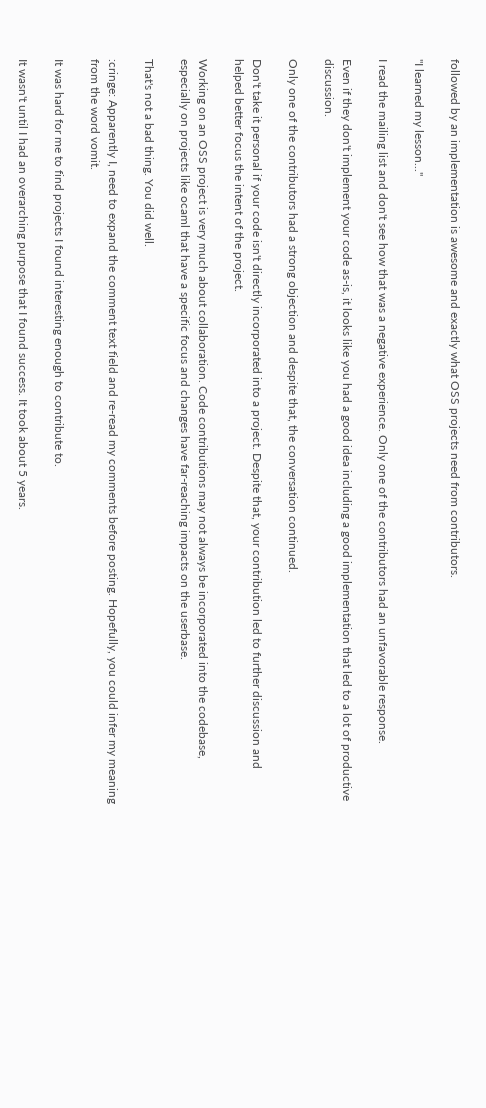followed by an implementation is awesome and exactly what OSS projects need from contributors.

"I learned my lesson..."

I read the mailing list and don't see how that was a negative experience. Only one of the contributors had an unfavorable response.

Even if they don't implement your code as-is, it looks like you had a good idea including a good implementation that led to a lot of productive discussion.

Only one of the contributors had a strong objection and despite that, the conversation continued.

Don't take it personal if your code isn't directly incorporated into a project. Despite that, your contribution led to further discussion and helped better focus the intent of the project.

Working on an OSS project is very much about collaboration. Code contributions may not always be incorporated into the codebase, especially on projects like ocaml that have a specific focus and changes have far-reaching impacts on the userbase.

That's not a bad thing. You did well.

:cringe: Apparently I, need to expand the comment text field and re-read my comments before posting. Hopefully, you could infer my meaning from the word vomit.

It was hard for me to find projects I found interesting enough to contribute to.

It wasn't until I had an overarching purpose that I found success. It took about 5 years.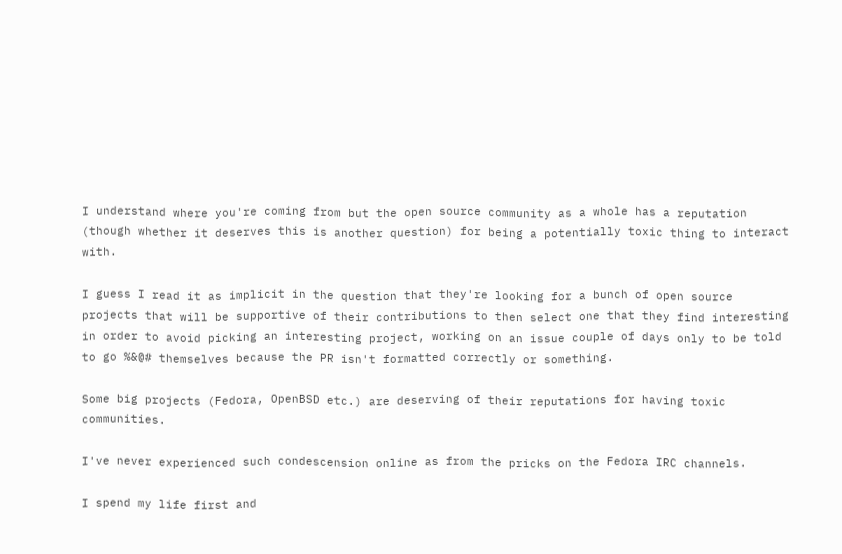I understand where you're coming from but the open source community as a whole has a reputation (though whether it deserves this is another question) for being a potentially toxic thing to interact with.

I guess I read it as implicit in the question that they're looking for a bunch of open source projects that will be supportive of their contributions to then select one that they find interesting in order to avoid picking an interesting project, working on an issue couple of days only to be told to go %&@# themselves because the PR isn't formatted correctly or something.

Some big projects (Fedora, OpenBSD etc.) are deserving of their reputations for having toxic communities.

I've never experienced such condescension online as from the pricks on the Fedora IRC channels.

I spend my life first and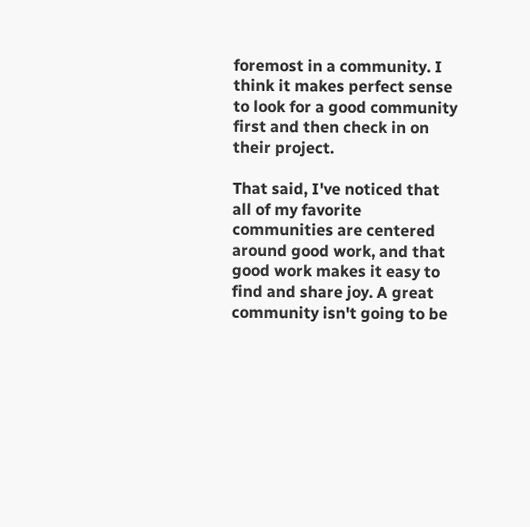foremost in a community. I think it makes perfect sense to look for a good community first and then check in on their project.

That said, I've noticed that all of my favorite communities are centered around good work, and that good work makes it easy to find and share joy. A great community isn't going to be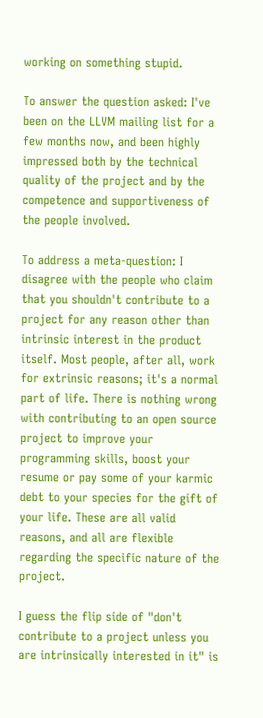working on something stupid.

To answer the question asked: I've been on the LLVM mailing list for a few months now, and been highly impressed both by the technical quality of the project and by the competence and supportiveness of the people involved.

To address a meta-question: I disagree with the people who claim that you shouldn't contribute to a project for any reason other than intrinsic interest in the product itself. Most people, after all, work for extrinsic reasons; it's a normal part of life. There is nothing wrong with contributing to an open source project to improve your programming skills, boost your resume or pay some of your karmic debt to your species for the gift of your life. These are all valid reasons, and all are flexible regarding the specific nature of the project.

I guess the flip side of "don't contribute to a project unless you are intrinsically interested in it" is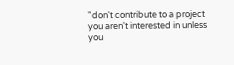"don't contribute to a project you aren't interested in unless you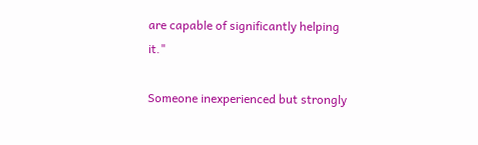are capable of significantly helping it."

Someone inexperienced but strongly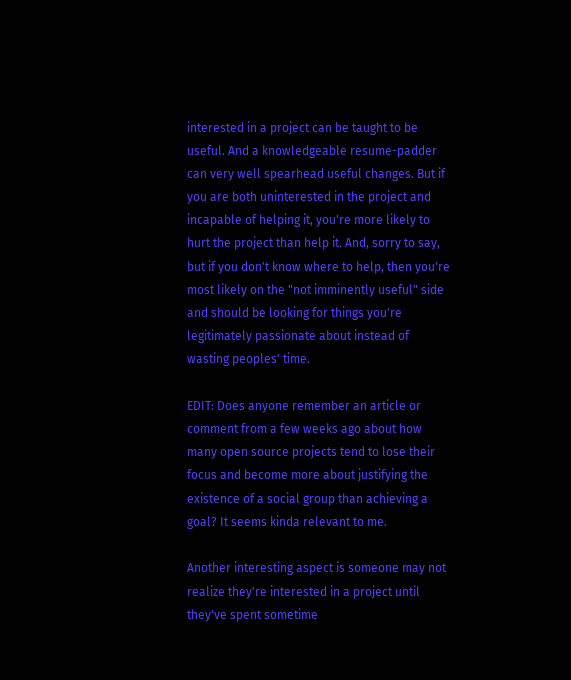interested in a project can be taught to be useful. And a knowledgeable resume-padder can very well spearhead useful changes. But if you are both uninterested in the project and incapable of helping it, you're more likely to hurt the project than help it. And, sorry to say, but if you don't know where to help, then you're most likely on the "not imminently useful" side and should be looking for things you're legitimately passionate about instead of wasting peoples' time.

EDIT: Does anyone remember an article or comment from a few weeks ago about how many open source projects tend to lose their focus and become more about justifying the existence of a social group than achieving a goal? It seems kinda relevant to me.

Another interesting aspect is someone may not realize they're interested in a project until they've spent sometime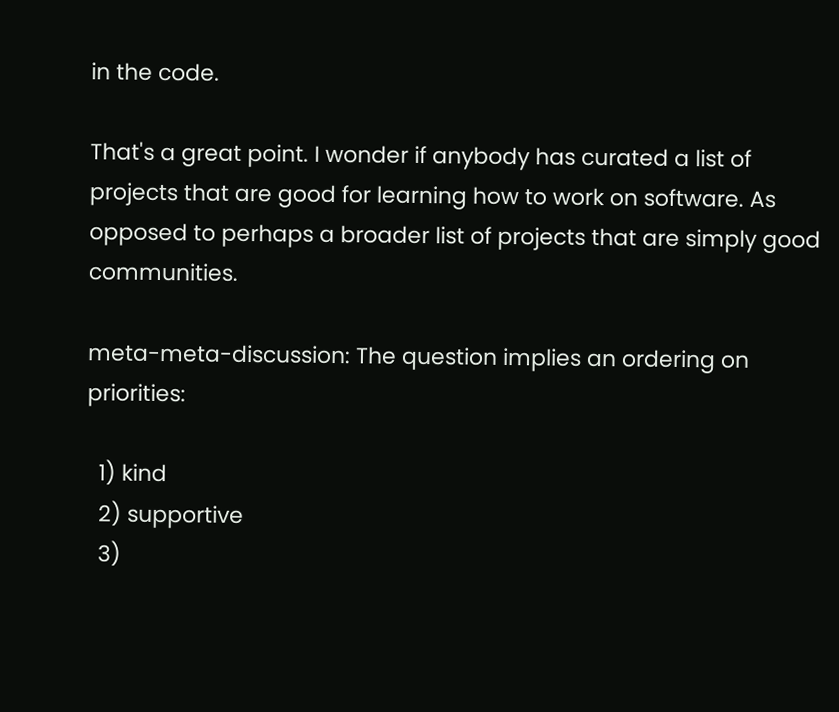in the code.

That's a great point. I wonder if anybody has curated a list of projects that are good for learning how to work on software. As opposed to perhaps a broader list of projects that are simply good communities.

meta-meta-discussion: The question implies an ordering on priorities:

  1) kind
  2) supportive
  3)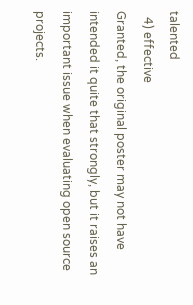talented
  4) effective
Granted, the original poster may not have intended it quite that strongly, but it raises an important issue when evaluating open source projects.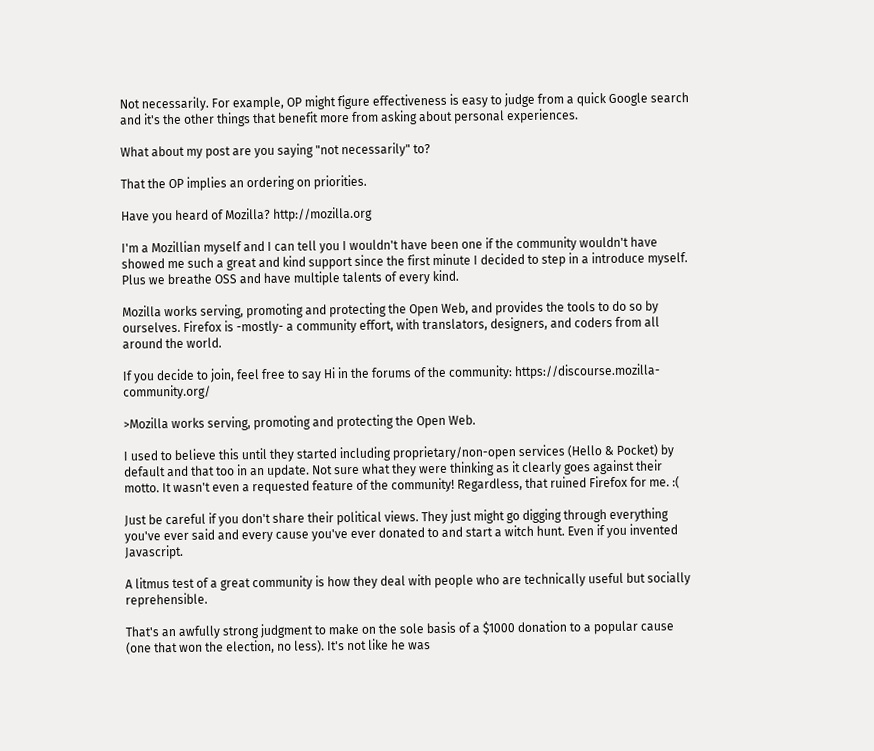Not necessarily. For example, OP might figure effectiveness is easy to judge from a quick Google search and it's the other things that benefit more from asking about personal experiences.

What about my post are you saying "not necessarily" to?

That the OP implies an ordering on priorities.

Have you heard of Mozilla? http://mozilla.org

I'm a Mozillian myself and I can tell you I wouldn't have been one if the community wouldn't have showed me such a great and kind support since the first minute I decided to step in a introduce myself. Plus we breathe OSS and have multiple talents of every kind.

Mozilla works serving, promoting and protecting the Open Web, and provides the tools to do so by ourselves. Firefox is -mostly- a community effort, with translators, designers, and coders from all around the world.

If you decide to join, feel free to say Hi in the forums of the community: https://discourse.mozilla-community.org/

>Mozilla works serving, promoting and protecting the Open Web.

I used to believe this until they started including proprietary/non-open services (Hello & Pocket) by default and that too in an update. Not sure what they were thinking as it clearly goes against their motto. It wasn't even a requested feature of the community! Regardless, that ruined Firefox for me. :(

Just be careful if you don't share their political views. They just might go digging through everything you've ever said and every cause you've ever donated to and start a witch hunt. Even if you invented Javascript.

A litmus test of a great community is how they deal with people who are technically useful but socially reprehensible.

That's an awfully strong judgment to make on the sole basis of a $1000 donation to a popular cause (one that won the election, no less). It's not like he was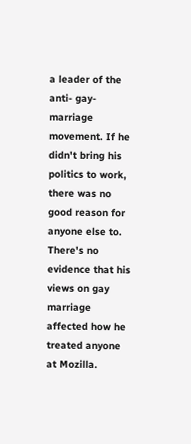a leader of the anti- gay-marriage movement. If he didn't bring his politics to work, there was no good reason for anyone else to. There's no evidence that his views on gay marriage affected how he treated anyone at Mozilla.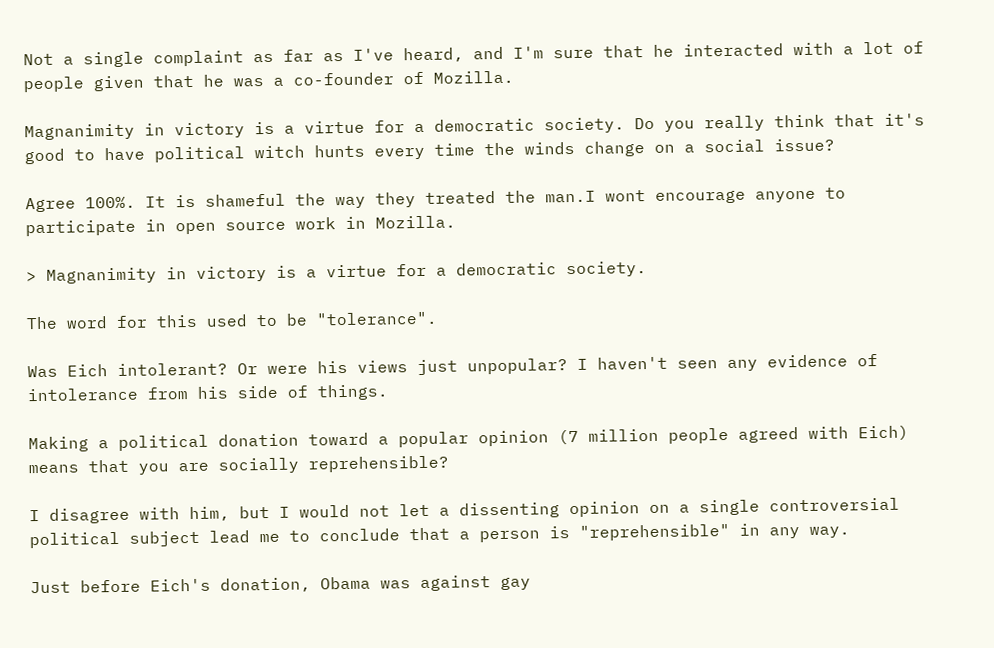Not a single complaint as far as I've heard, and I'm sure that he interacted with a lot of people given that he was a co-founder of Mozilla.

Magnanimity in victory is a virtue for a democratic society. Do you really think that it's good to have political witch hunts every time the winds change on a social issue?

Agree 100%. It is shameful the way they treated the man.I wont encourage anyone to participate in open source work in Mozilla.

> Magnanimity in victory is a virtue for a democratic society.

The word for this used to be "tolerance".

Was Eich intolerant? Or were his views just unpopular? I haven't seen any evidence of intolerance from his side of things.

Making a political donation toward a popular opinion (7 million people agreed with Eich) means that you are socially reprehensible?

I disagree with him, but I would not let a dissenting opinion on a single controversial political subject lead me to conclude that a person is "reprehensible" in any way.

Just before Eich's donation, Obama was against gay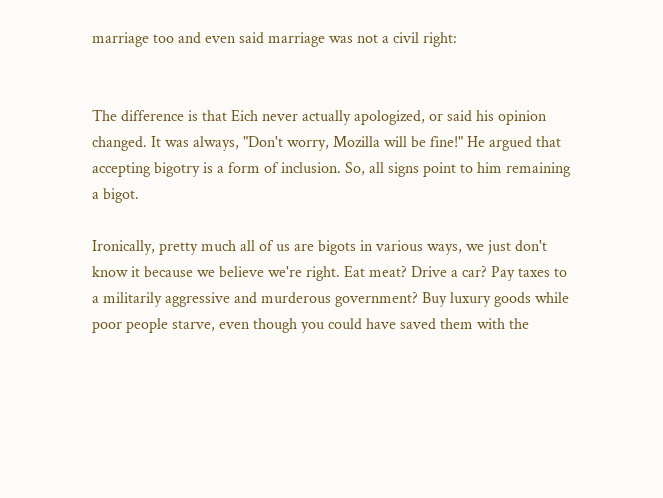marriage too and even said marriage was not a civil right:


The difference is that Eich never actually apologized, or said his opinion changed. It was always, "Don't worry, Mozilla will be fine!" He argued that accepting bigotry is a form of inclusion. So, all signs point to him remaining a bigot.

Ironically, pretty much all of us are bigots in various ways, we just don't know it because we believe we're right. Eat meat? Drive a car? Pay taxes to a militarily aggressive and murderous government? Buy luxury goods while poor people starve, even though you could have saved them with the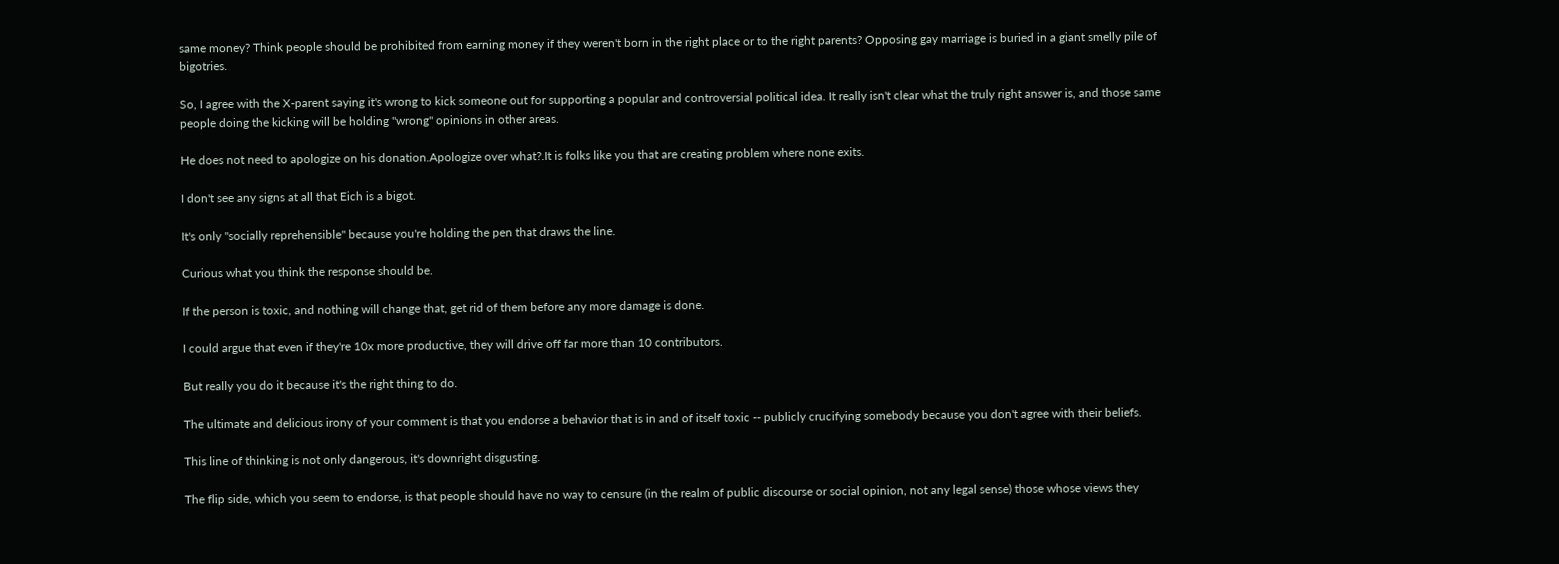same money? Think people should be prohibited from earning money if they weren't born in the right place or to the right parents? Opposing gay marriage is buried in a giant smelly pile of bigotries.

So, I agree with the X-parent saying it's wrong to kick someone out for supporting a popular and controversial political idea. It really isn't clear what the truly right answer is, and those same people doing the kicking will be holding "wrong" opinions in other areas.

He does not need to apologize on his donation.Apologize over what?.It is folks like you that are creating problem where none exits.

I don't see any signs at all that Eich is a bigot.

It's only "socially reprehensible" because you're holding the pen that draws the line.

Curious what you think the response should be.

If the person is toxic, and nothing will change that, get rid of them before any more damage is done.

I could argue that even if they're 10x more productive, they will drive off far more than 10 contributors.

But really you do it because it's the right thing to do.

The ultimate and delicious irony of your comment is that you endorse a behavior that is in and of itself toxic -- publicly crucifying somebody because you don't agree with their beliefs.

This line of thinking is not only dangerous, it's downright disgusting.

The flip side, which you seem to endorse, is that people should have no way to censure (in the realm of public discourse or social opinion, not any legal sense) those whose views they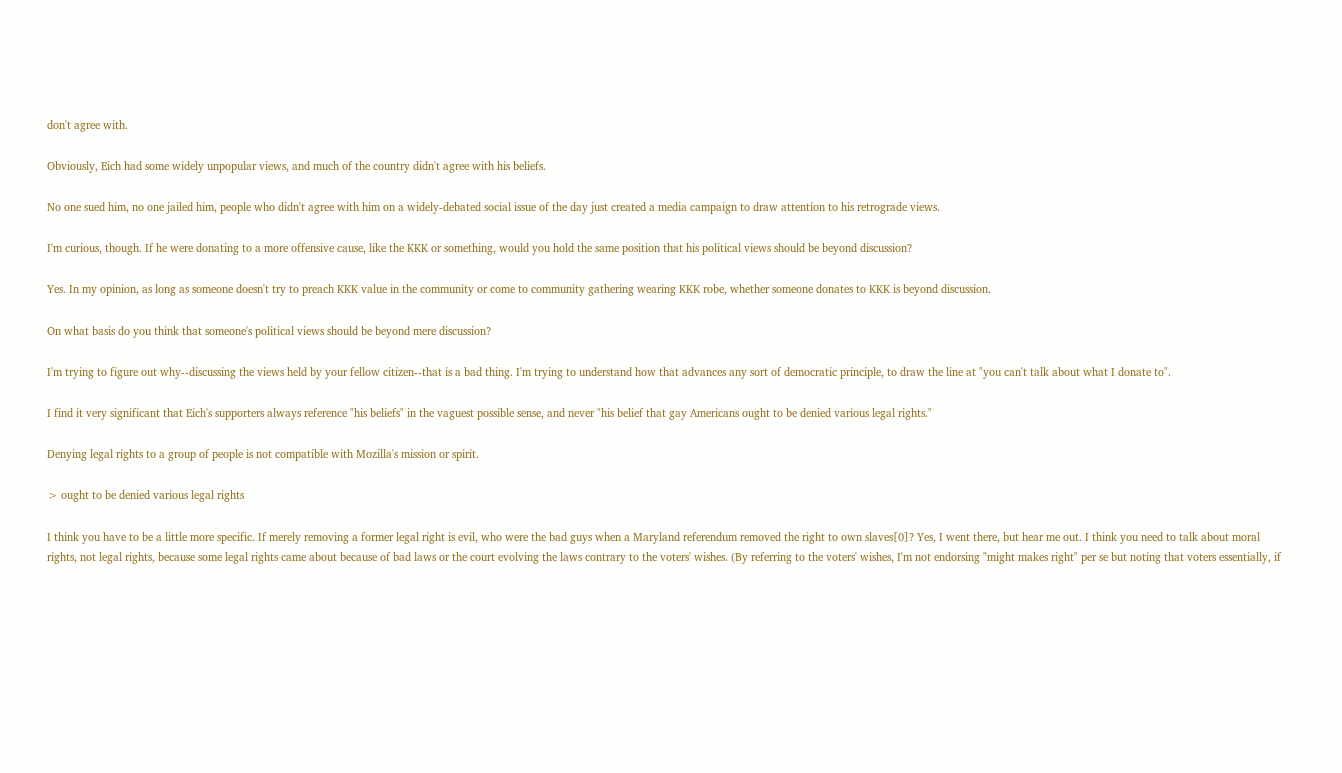don't agree with.

Obviously, Eich had some widely unpopular views, and much of the country didn't agree with his beliefs.

No one sued him, no one jailed him, people who didn't agree with him on a widely-debated social issue of the day just created a media campaign to draw attention to his retrograde views.

I'm curious, though. If he were donating to a more offensive cause, like the KKK or something, would you hold the same position that his political views should be beyond discussion?

Yes. In my opinion, as long as someone doesn't try to preach KKK value in the community or come to community gathering wearing KKK robe, whether someone donates to KKK is beyond discussion.

On what basis do you think that someone's political views should be beyond mere discussion?

I'm trying to figure out why--discussing the views held by your fellow citizen--that is a bad thing. I'm trying to understand how that advances any sort of democratic principle, to draw the line at "you can't talk about what I donate to".

I find it very significant that Eich's supporters always reference "his beliefs" in the vaguest possible sense, and never "his belief that gay Americans ought to be denied various legal rights."

Denying legal rights to a group of people is not compatible with Mozilla's mission or spirit.

> ought to be denied various legal rights

I think you have to be a little more specific. If merely removing a former legal right is evil, who were the bad guys when a Maryland referendum removed the right to own slaves[0]? Yes, I went there, but hear me out. I think you need to talk about moral rights, not legal rights, because some legal rights came about because of bad laws or the court evolving the laws contrary to the voters' wishes. (By referring to the voters' wishes, I'm not endorsing "might makes right" per se but noting that voters essentially, if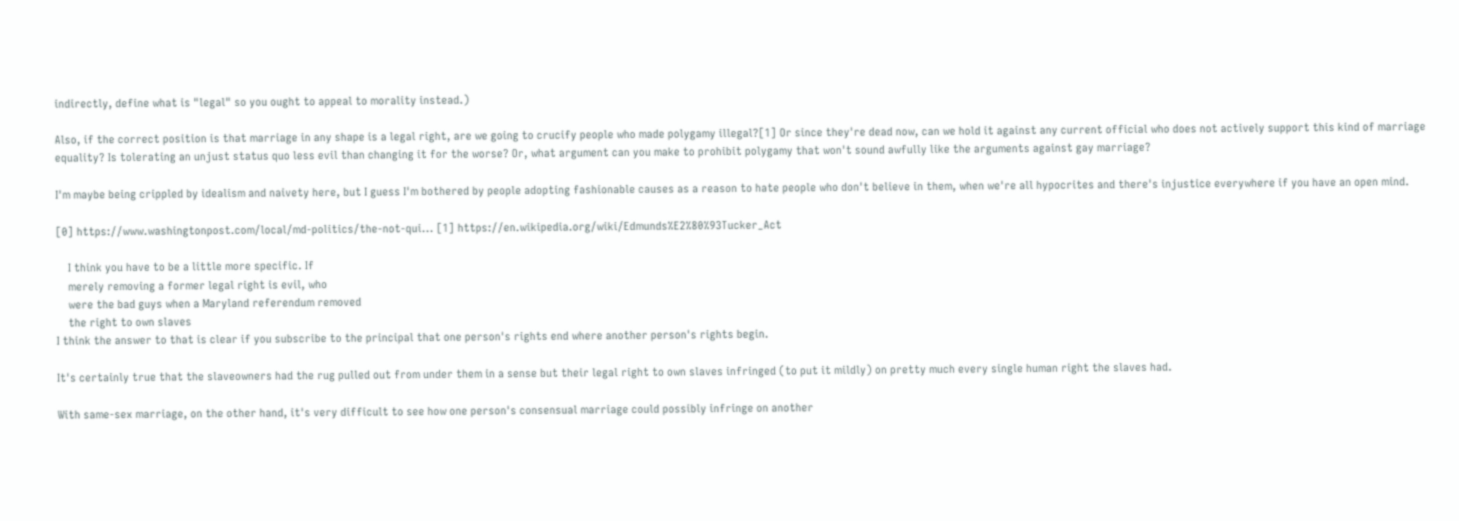indirectly, define what is "legal" so you ought to appeal to morality instead.)

Also, if the correct position is that marriage in any shape is a legal right, are we going to crucify people who made polygamy illegal?[1] Or since they're dead now, can we hold it against any current official who does not actively support this kind of marriage equality? Is tolerating an unjust status quo less evil than changing it for the worse? Or, what argument can you make to prohibit polygamy that won't sound awfully like the arguments against gay marriage?

I'm maybe being crippled by idealism and naivety here, but I guess I'm bothered by people adopting fashionable causes as a reason to hate people who don't believe in them, when we're all hypocrites and there's injustice everywhere if you have an open mind.

[0] https://www.washingtonpost.com/local/md-politics/the-not-qui... [1] https://en.wikipedia.org/wiki/Edmunds%E2%80%93Tucker_Act

    I think you have to be a little more specific. If
    merely removing a former legal right is evil, who
    were the bad guys when a Maryland referendum removed
    the right to own slaves
I think the answer to that is clear if you subscribe to the principal that one person's rights end where another person's rights begin.

It's certainly true that the slaveowners had the rug pulled out from under them in a sense but their legal right to own slaves infringed (to put it mildly) on pretty much every single human right the slaves had.

With same-sex marriage, on the other hand, it's very difficult to see how one person's consensual marriage could possibly infringe on another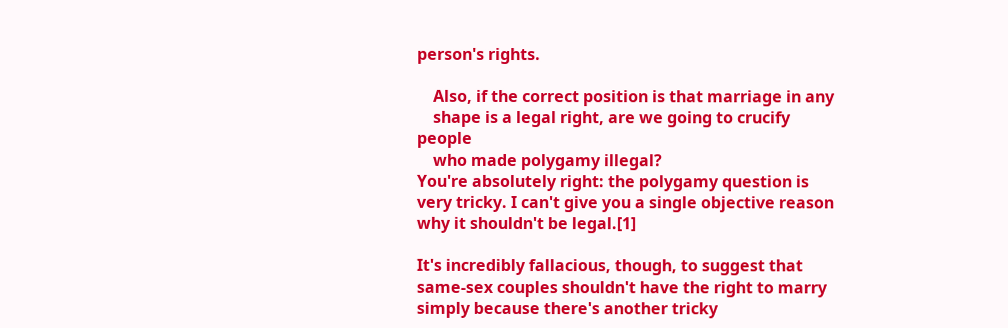person's rights.

    Also, if the correct position is that marriage in any
    shape is a legal right, are we going to crucify people
    who made polygamy illegal?
You're absolutely right: the polygamy question is very tricky. I can't give you a single objective reason why it shouldn't be legal.[1]

It's incredibly fallacious, though, to suggest that same-sex couples shouldn't have the right to marry simply because there's another tricky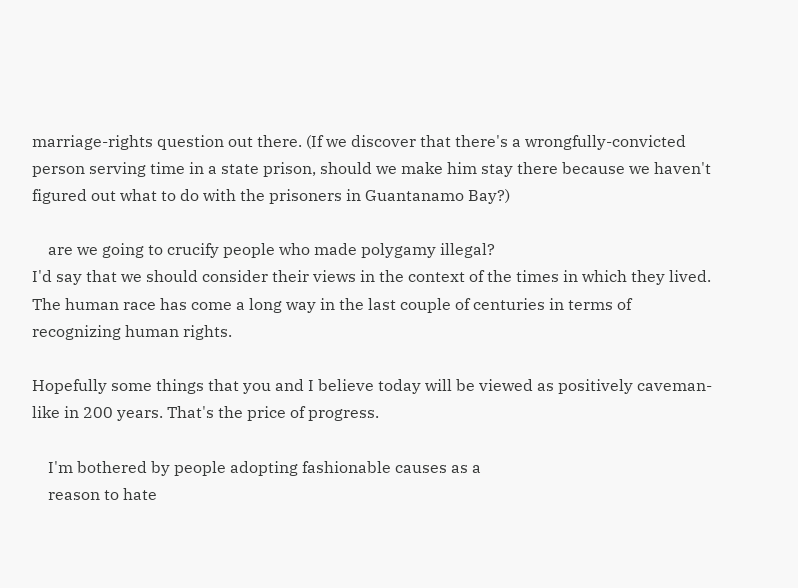marriage-rights question out there. (If we discover that there's a wrongfully-convicted person serving time in a state prison, should we make him stay there because we haven't figured out what to do with the prisoners in Guantanamo Bay?)

    are we going to crucify people who made polygamy illegal?
I'd say that we should consider their views in the context of the times in which they lived. The human race has come a long way in the last couple of centuries in terms of recognizing human rights.

Hopefully some things that you and I believe today will be viewed as positively caveman-like in 200 years. That's the price of progress.

    I'm bothered by people adopting fashionable causes as a
    reason to hate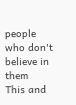people who don't believe in them
This and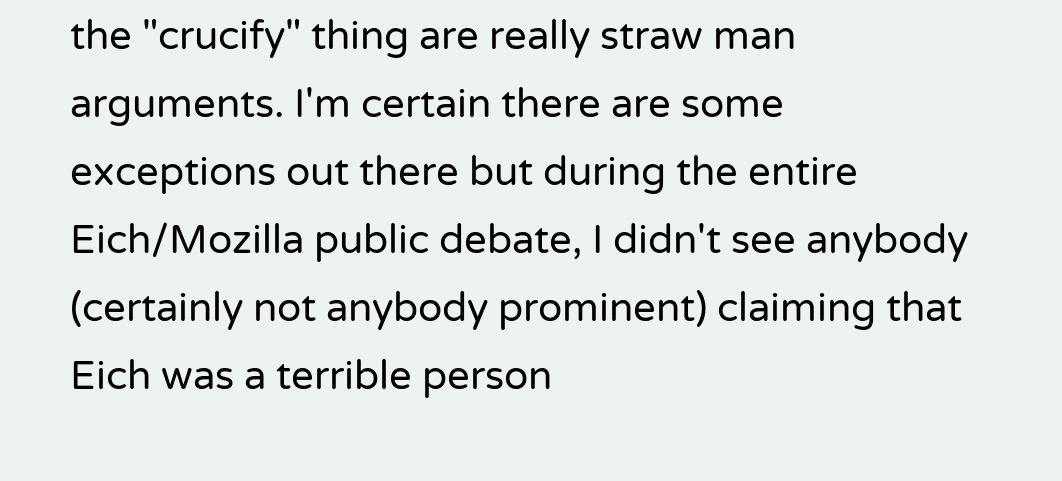the "crucify" thing are really straw man arguments. I'm certain there are some exceptions out there but during the entire Eich/Mozilla public debate, I didn't see anybody (certainly not anybody prominent) claiming that Eich was a terrible person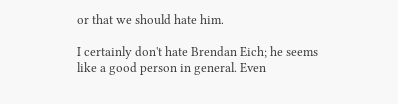or that we should hate him.

I certainly don't hate Brendan Eich; he seems like a good person in general. Even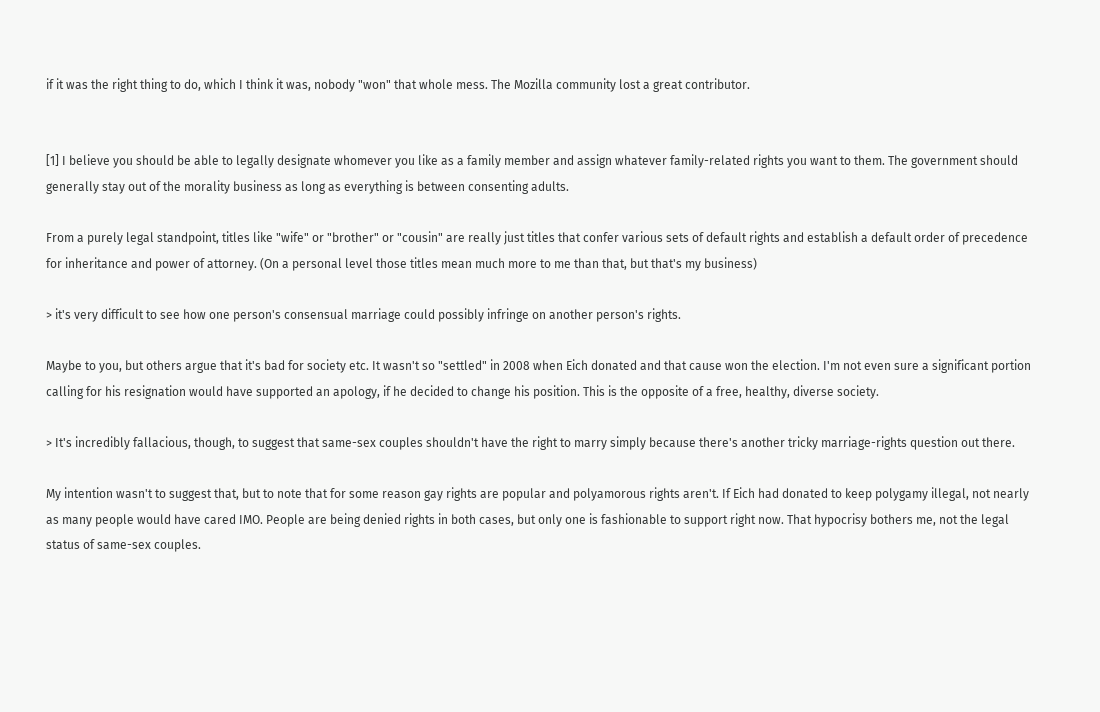if it was the right thing to do, which I think it was, nobody "won" that whole mess. The Mozilla community lost a great contributor.


[1] I believe you should be able to legally designate whomever you like as a family member and assign whatever family-related rights you want to them. The government should generally stay out of the morality business as long as everything is between consenting adults.

From a purely legal standpoint, titles like "wife" or "brother" or "cousin" are really just titles that confer various sets of default rights and establish a default order of precedence for inheritance and power of attorney. (On a personal level those titles mean much more to me than that, but that's my business)

> it's very difficult to see how one person's consensual marriage could possibly infringe on another person's rights.

Maybe to you, but others argue that it's bad for society etc. It wasn't so "settled" in 2008 when Eich donated and that cause won the election. I'm not even sure a significant portion calling for his resignation would have supported an apology, if he decided to change his position. This is the opposite of a free, healthy, diverse society.

> It's incredibly fallacious, though, to suggest that same-sex couples shouldn't have the right to marry simply because there's another tricky marriage-rights question out there.

My intention wasn't to suggest that, but to note that for some reason gay rights are popular and polyamorous rights aren't. If Eich had donated to keep polygamy illegal, not nearly as many people would have cared IMO. People are being denied rights in both cases, but only one is fashionable to support right now. That hypocrisy bothers me, not the legal status of same-sex couples.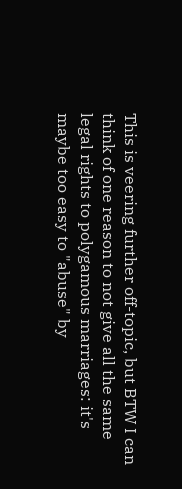This is veering further off-topic, but BTW I can think of one reason to not give all the same legal rights to polygamous marriages: it's maybe too easy to "abuse" by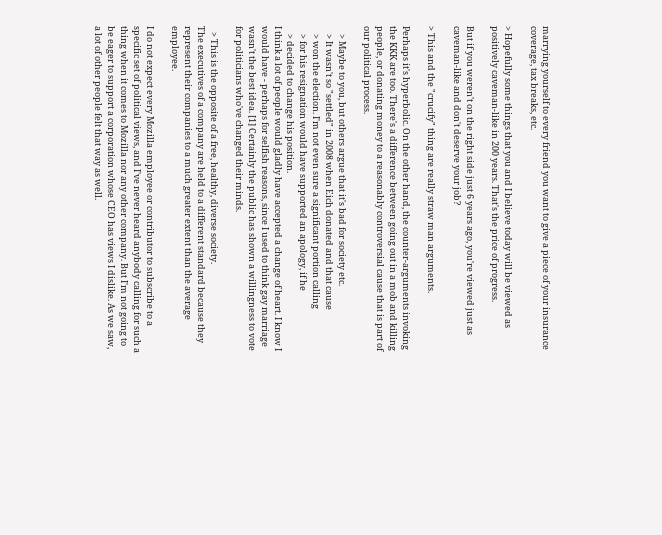marrying yourself to every friend you want to give a piece of your insurance coverage, tax breaks, etc.

> Hopefully some things that you and I believe today will be viewed as positively caveman-like in 200 years. That's the price of progress.

But if you weren't on the right side just 6 years ago, you're viewed just as caveman-like and don't deserve your job?

> This and the "crucify" thing are really straw man arguments.

Perhaps it's hyperbolic. On the other hand, the counter-arguments invoking the KKK are too. There's a difference between going out in a mob and killing people, or donating money to a reasonably controversial cause that is part of our political process.

    > Maybe to you, but others argue that it's bad for society etc.
    > It wasn't so "settled" in 2008 when Eich donated and that cause
    > won the election. I'm not even sure a significant portion calling
    > for his resignation would have supported an apology, if he
    > decided to change his position.
I think a lot of people would gladly have accepted a change of heart. I know I would have - perhaps for selfish reasons, since I used to think gay marriage wasn't the best idea. [1] Certainly the public has shown a willingness to vote for politicians who've changed their minds.

   > This is the opposite of a free, healthy, diverse society.
The executives of a company are held to a different standard because they represent their companies to a much greater extent than the average employee.

I do not expect every Mozilla employee or contributor to subscribe to a specific set of political views, and I've never heard anybody calling for such a thing when it comes to Mozilla nor any other company. But I'm not going to be eager to support a corporation whose CEO has views I dislike. As we saw, a lot of other people felt that way as well.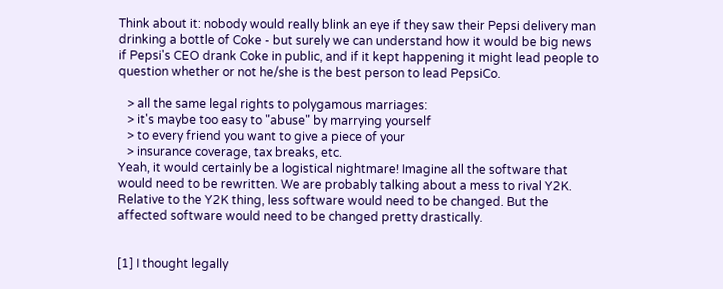Think about it: nobody would really blink an eye if they saw their Pepsi delivery man drinking a bottle of Coke - but surely we can understand how it would be big news if Pepsi's CEO drank Coke in public, and if it kept happening it might lead people to question whether or not he/she is the best person to lead PepsiCo.

   > all the same legal rights to polygamous marriages:
   > it's maybe too easy to "abuse" by marrying yourself
   > to every friend you want to give a piece of your
   > insurance coverage, tax breaks, etc.
Yeah, it would certainly be a logistical nightmare! Imagine all the software that would need to be rewritten. We are probably talking about a mess to rival Y2K. Relative to the Y2K thing, less software would need to be changed. But the affected software would need to be changed pretty drastically.


[1] I thought legally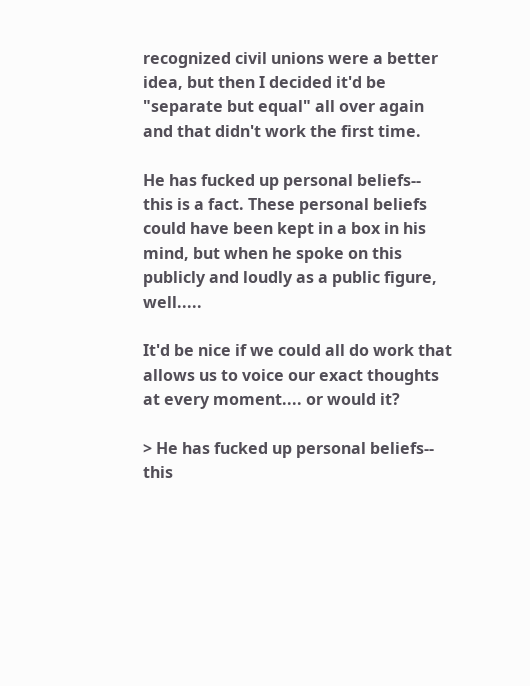recognized civil unions were a better idea, but then I decided it'd be "separate but equal" all over again and that didn't work the first time.

He has fucked up personal beliefs-- this is a fact. These personal beliefs could have been kept in a box in his mind, but when he spoke on this publicly and loudly as a public figure, well.....

It'd be nice if we could all do work that allows us to voice our exact thoughts at every moment.... or would it?

> He has fucked up personal beliefs-- this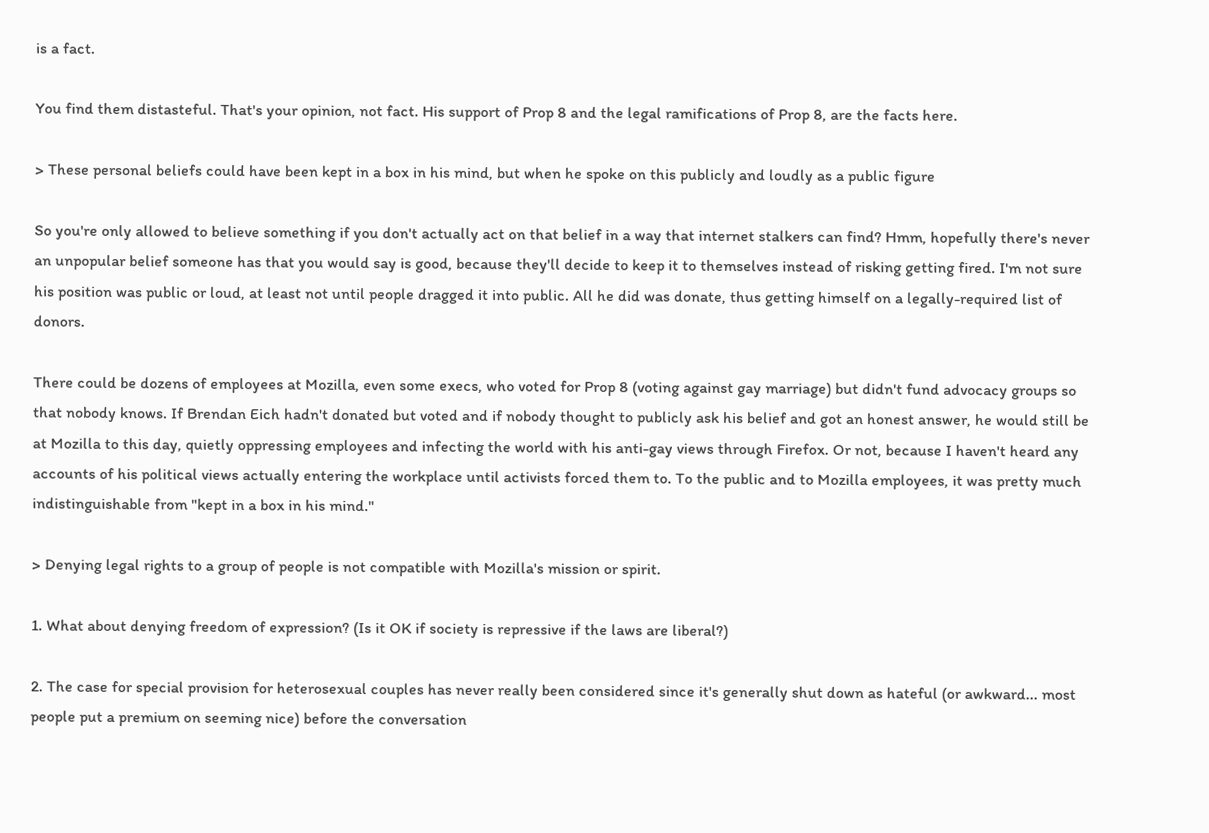is a fact.

You find them distasteful. That's your opinion, not fact. His support of Prop 8 and the legal ramifications of Prop 8, are the facts here.

> These personal beliefs could have been kept in a box in his mind, but when he spoke on this publicly and loudly as a public figure

So you're only allowed to believe something if you don't actually act on that belief in a way that internet stalkers can find? Hmm, hopefully there's never an unpopular belief someone has that you would say is good, because they'll decide to keep it to themselves instead of risking getting fired. I'm not sure his position was public or loud, at least not until people dragged it into public. All he did was donate, thus getting himself on a legally-required list of donors.

There could be dozens of employees at Mozilla, even some execs, who voted for Prop 8 (voting against gay marriage) but didn't fund advocacy groups so that nobody knows. If Brendan Eich hadn't donated but voted and if nobody thought to publicly ask his belief and got an honest answer, he would still be at Mozilla to this day, quietly oppressing employees and infecting the world with his anti-gay views through Firefox. Or not, because I haven't heard any accounts of his political views actually entering the workplace until activists forced them to. To the public and to Mozilla employees, it was pretty much indistinguishable from "kept in a box in his mind."

> Denying legal rights to a group of people is not compatible with Mozilla's mission or spirit.

1. What about denying freedom of expression? (Is it OK if society is repressive if the laws are liberal?)

2. The case for special provision for heterosexual couples has never really been considered since it's generally shut down as hateful (or awkward... most people put a premium on seeming nice) before the conversation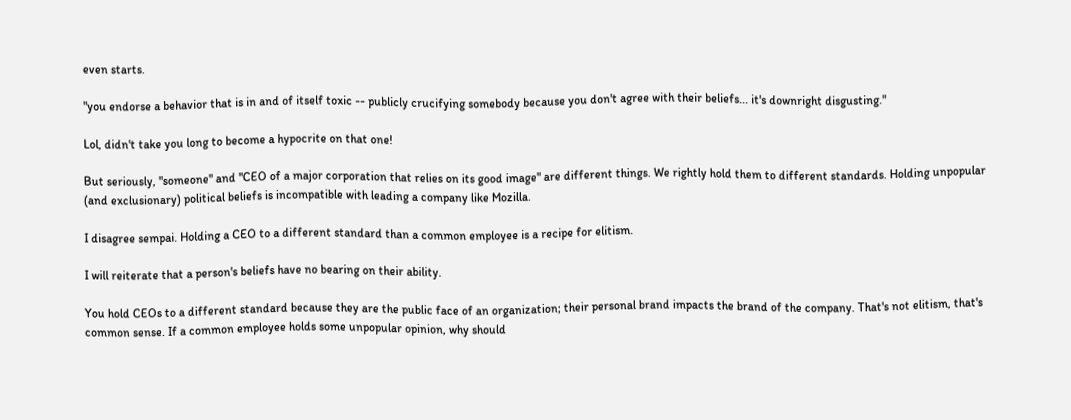even starts.

"you endorse a behavior that is in and of itself toxic -- publicly crucifying somebody because you don't agree with their beliefs... it's downright disgusting."

Lol, didn't take you long to become a hypocrite on that one!

But seriously, "someone" and "CEO of a major corporation that relies on its good image" are different things. We rightly hold them to different standards. Holding unpopular (and exclusionary) political beliefs is incompatible with leading a company like Mozilla.

I disagree sempai. Holding a CEO to a different standard than a common employee is a recipe for elitism.

I will reiterate that a person's beliefs have no bearing on their ability.

You hold CEOs to a different standard because they are the public face of an organization; their personal brand impacts the brand of the company. That's not elitism, that's common sense. If a common employee holds some unpopular opinion, why should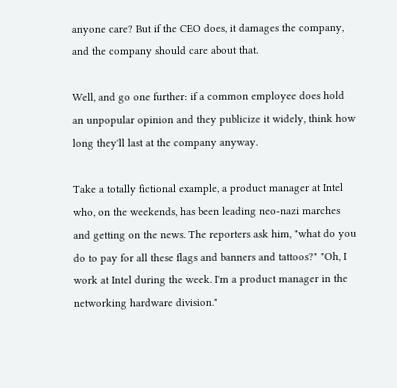anyone care? But if the CEO does, it damages the company, and the company should care about that.

Well, and go one further: if a common employee does hold an unpopular opinion and they publicize it widely, think how long they'll last at the company anyway.

Take a totally fictional example, a product manager at Intel who, on the weekends, has been leading neo-nazi marches and getting on the news. The reporters ask him, "what do you do to pay for all these flags and banners and tattoos?" "Oh, I work at Intel during the week. I'm a product manager in the networking hardware division."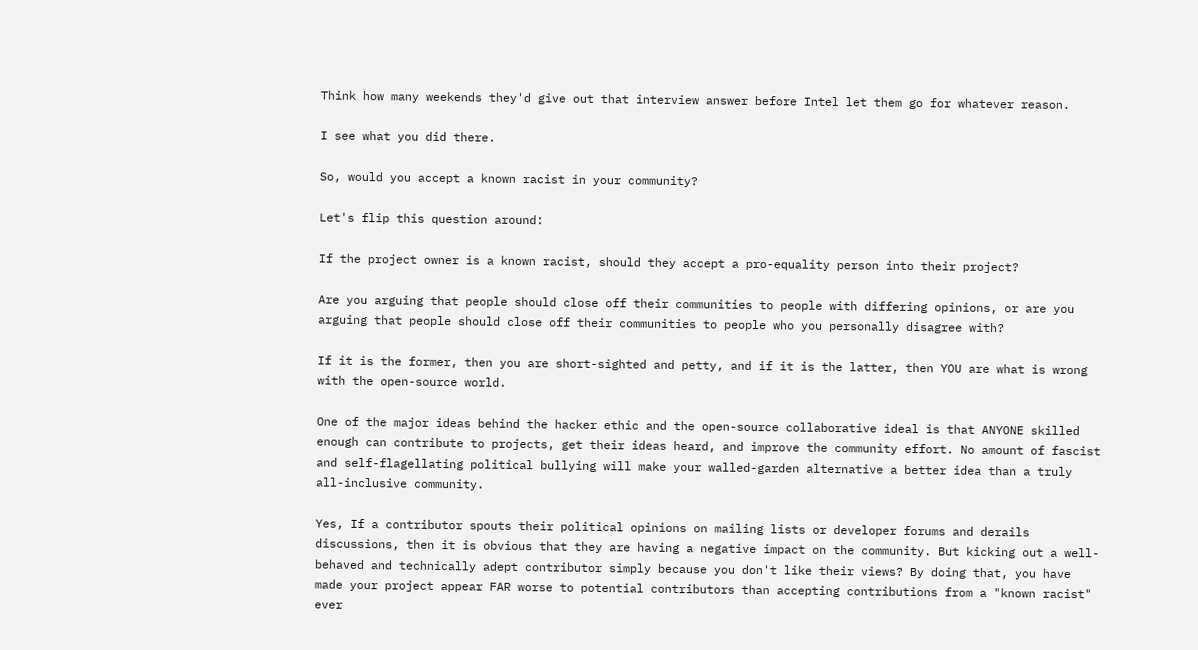Think how many weekends they'd give out that interview answer before Intel let them go for whatever reason.

I see what you did there.

So, would you accept a known racist in your community?

Let's flip this question around:

If the project owner is a known racist, should they accept a pro-equality person into their project?

Are you arguing that people should close off their communities to people with differing opinions, or are you arguing that people should close off their communities to people who you personally disagree with?

If it is the former, then you are short-sighted and petty, and if it is the latter, then YOU are what is wrong with the open-source world.

One of the major ideas behind the hacker ethic and the open-source collaborative ideal is that ANYONE skilled enough can contribute to projects, get their ideas heard, and improve the community effort. No amount of fascist and self-flagellating political bullying will make your walled-garden alternative a better idea than a truly all-inclusive community.

Yes, If a contributor spouts their political opinions on mailing lists or developer forums and derails discussions, then it is obvious that they are having a negative impact on the community. But kicking out a well-behaved and technically adept contributor simply because you don't like their views? By doing that, you have made your project appear FAR worse to potential contributors than accepting contributions from a "known racist" ever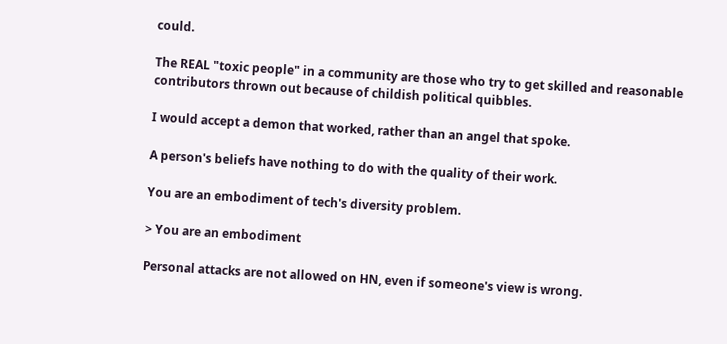could.

The REAL "toxic people" in a community are those who try to get skilled and reasonable contributors thrown out because of childish political quibbles.

I would accept a demon that worked, rather than an angel that spoke.

A person's beliefs have nothing to do with the quality of their work.

You are an embodiment of tech's diversity problem.

> You are an embodiment

Personal attacks are not allowed on HN, even if someone's view is wrong.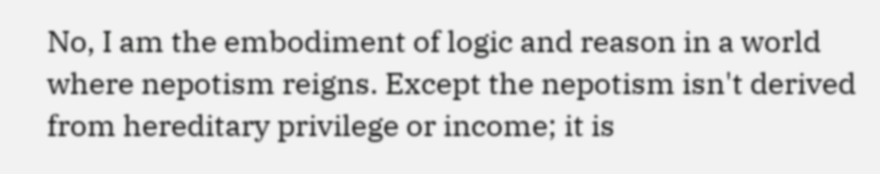No, I am the embodiment of logic and reason in a world where nepotism reigns. Except the nepotism isn't derived from hereditary privilege or income; it is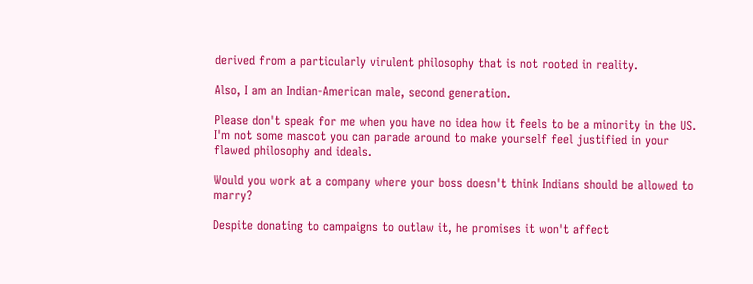derived from a particularly virulent philosophy that is not rooted in reality.

Also, I am an Indian-American male, second generation.

Please don't speak for me when you have no idea how it feels to be a minority in the US. I'm not some mascot you can parade around to make yourself feel justified in your flawed philosophy and ideals.

Would you work at a company where your boss doesn't think Indians should be allowed to marry?

Despite donating to campaigns to outlaw it, he promises it won't affect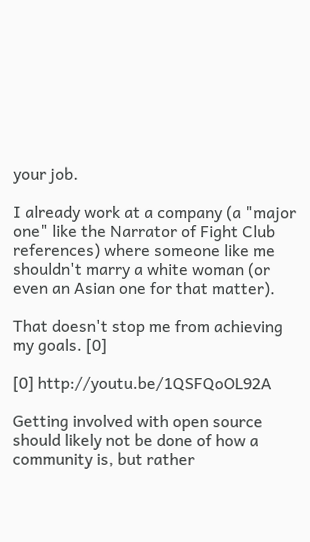your job.

I already work at a company (a "major one" like the Narrator of Fight Club references) where someone like me shouldn't marry a white woman (or even an Asian one for that matter).

That doesn't stop me from achieving my goals. [0]

[0] http://youtu.be/1QSFQoOL92A

Getting involved with open source should likely not be done of how a community is, but rather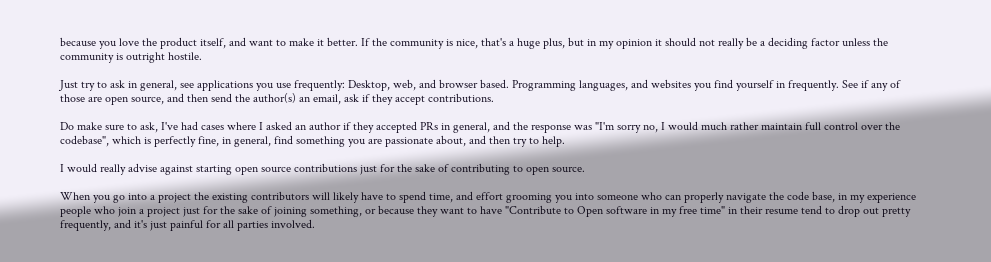because you love the product itself, and want to make it better. If the community is nice, that's a huge plus, but in my opinion it should not really be a deciding factor unless the community is outright hostile.

Just try to ask in general, see applications you use frequently: Desktop, web, and browser based. Programming languages, and websites you find yourself in frequently. See if any of those are open source, and then send the author(s) an email, ask if they accept contributions.

Do make sure to ask, I've had cases where I asked an author if they accepted PRs in general, and the response was "I'm sorry no, I would much rather maintain full control over the codebase", which is perfectly fine, in general, find something you are passionate about, and then try to help.

I would really advise against starting open source contributions just for the sake of contributing to open source.

When you go into a project the existing contributors will likely have to spend time, and effort grooming you into someone who can properly navigate the code base, in my experience people who join a project just for the sake of joining something, or because they want to have "Contribute to Open software in my free time" in their resume tend to drop out pretty frequently, and it's just painful for all parties involved.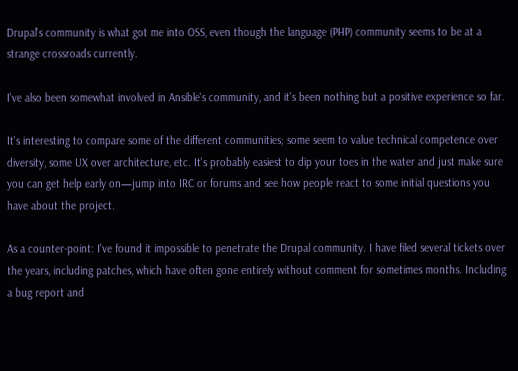Drupal's community is what got me into OSS, even though the language (PHP) community seems to be at a strange crossroads currently.

I've also been somewhat involved in Ansible's community, and it's been nothing but a positive experience so far.

It's interesting to compare some of the different communities; some seem to value technical competence over diversity, some UX over architecture, etc. It's probably easiest to dip your toes in the water and just make sure you can get help early on—jump into IRC or forums and see how people react to some initial questions you have about the project.

As a counter-point: I've found it impossible to penetrate the Drupal community. I have filed several tickets over the years, including patches, which have often gone entirely without comment for sometimes months. Including a bug report and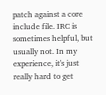patch against a core include file. IRC is sometimes helpful, but usually not. In my experience, it's just really hard to get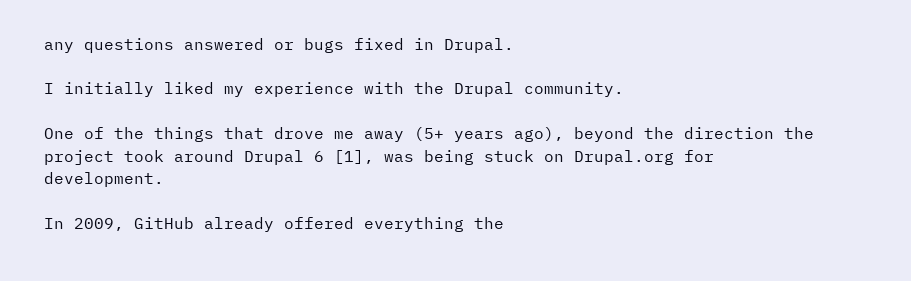any questions answered or bugs fixed in Drupal.

I initially liked my experience with the Drupal community.

One of the things that drove me away (5+ years ago), beyond the direction the project took around Drupal 6 [1], was being stuck on Drupal.org for development.

In 2009, GitHub already offered everything the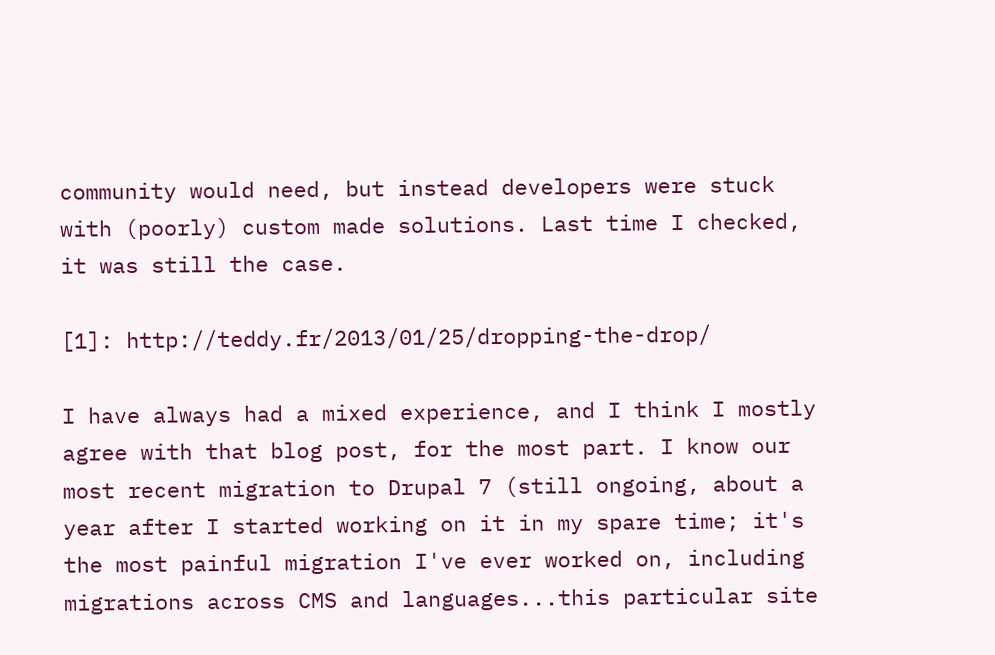community would need, but instead developers were stuck with (poorly) custom made solutions. Last time I checked, it was still the case.

[1]: http://teddy.fr/2013/01/25/dropping-the-drop/

I have always had a mixed experience, and I think I mostly agree with that blog post, for the most part. I know our most recent migration to Drupal 7 (still ongoing, about a year after I started working on it in my spare time; it's the most painful migration I've ever worked on, including migrations across CMS and languages...this particular site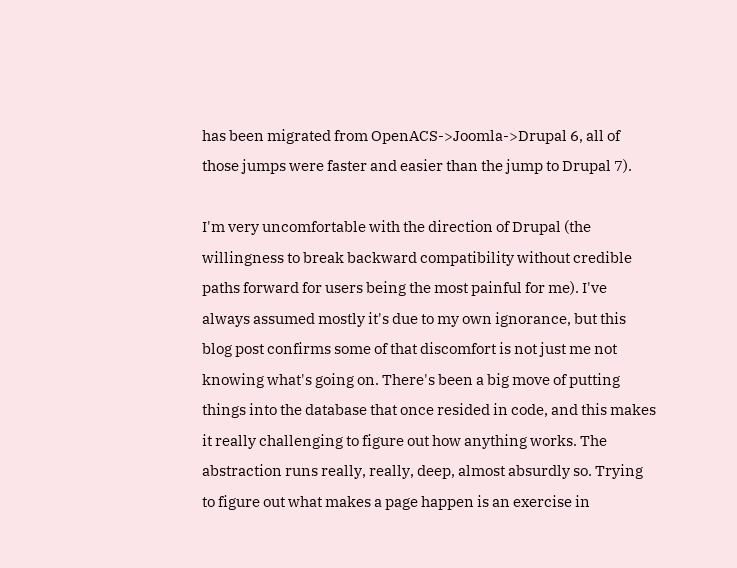has been migrated from OpenACS->Joomla->Drupal 6, all of those jumps were faster and easier than the jump to Drupal 7).

I'm very uncomfortable with the direction of Drupal (the willingness to break backward compatibility without credible paths forward for users being the most painful for me). I've always assumed mostly it's due to my own ignorance, but this blog post confirms some of that discomfort is not just me not knowing what's going on. There's been a big move of putting things into the database that once resided in code, and this makes it really challenging to figure out how anything works. The abstraction runs really, really, deep, almost absurdly so. Trying to figure out what makes a page happen is an exercise in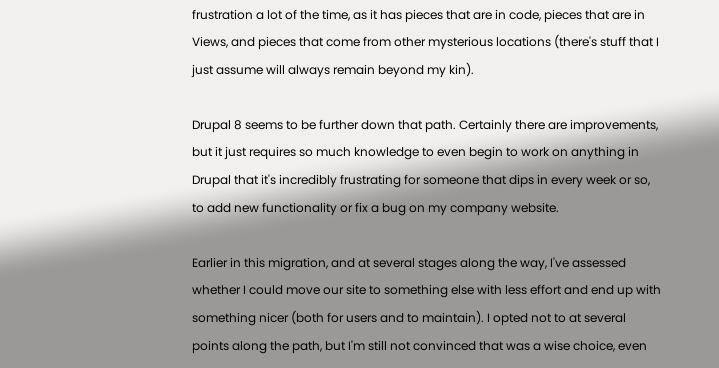frustration a lot of the time, as it has pieces that are in code, pieces that are in Views, and pieces that come from other mysterious locations (there's stuff that I just assume will always remain beyond my kin).

Drupal 8 seems to be further down that path. Certainly there are improvements, but it just requires so much knowledge to even begin to work on anything in Drupal that it's incredibly frustrating for someone that dips in every week or so, to add new functionality or fix a bug on my company website.

Earlier in this migration, and at several stages along the way, I've assessed whether I could move our site to something else with less effort and end up with something nicer (both for users and to maintain). I opted not to at several points along the path, but I'm still not convinced that was a wise choice, even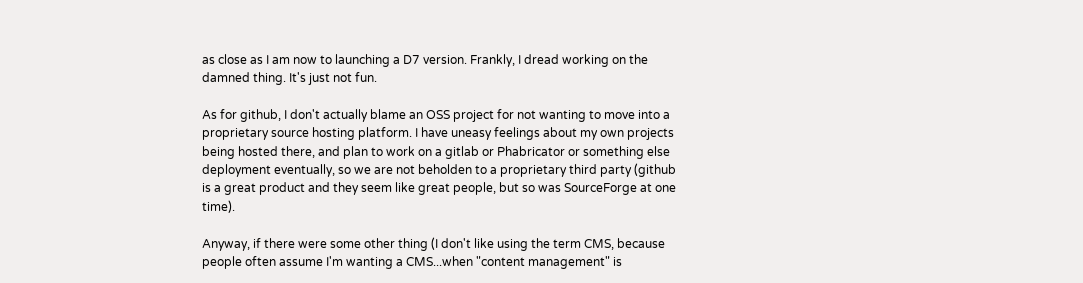as close as I am now to launching a D7 version. Frankly, I dread working on the damned thing. It's just not fun.

As for github, I don't actually blame an OSS project for not wanting to move into a proprietary source hosting platform. I have uneasy feelings about my own projects being hosted there, and plan to work on a gitlab or Phabricator or something else deployment eventually, so we are not beholden to a proprietary third party (github is a great product and they seem like great people, but so was SourceForge at one time).

Anyway, if there were some other thing (I don't like using the term CMS, because people often assume I'm wanting a CMS...when "content management" is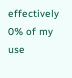effectively 0% of my use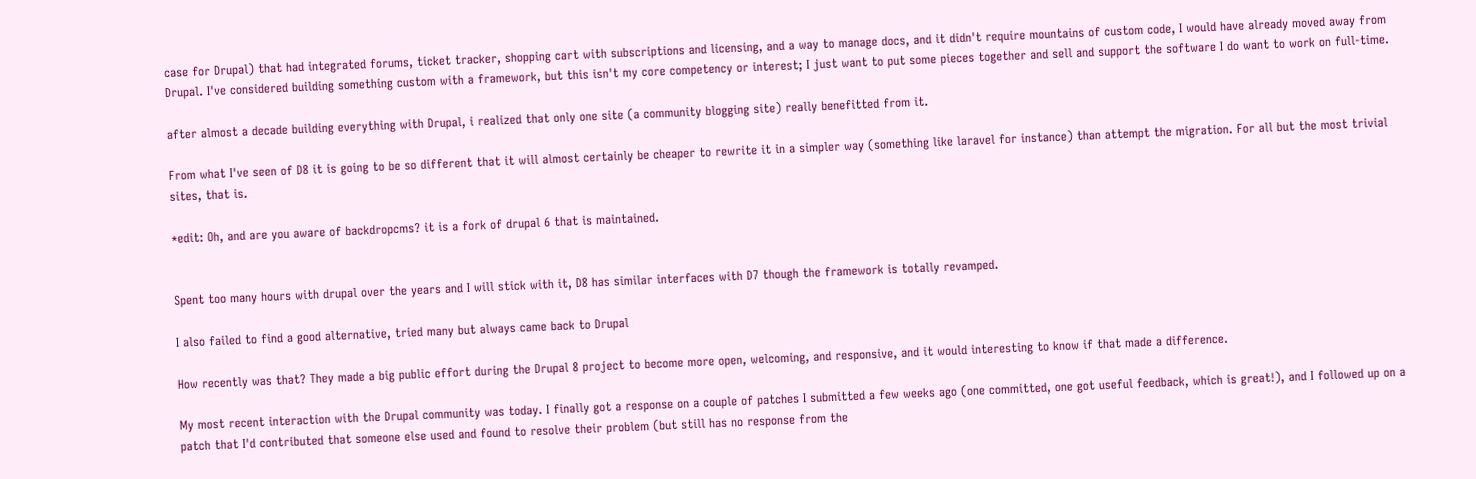case for Drupal) that had integrated forums, ticket tracker, shopping cart with subscriptions and licensing, and a way to manage docs, and it didn't require mountains of custom code, I would have already moved away from Drupal. I've considered building something custom with a framework, but this isn't my core competency or interest; I just want to put some pieces together and sell and support the software I do want to work on full-time.

after almost a decade building everything with Drupal, i realized that only one site (a community blogging site) really benefitted from it.

From what I've seen of D8 it is going to be so different that it will almost certainly be cheaper to rewrite it in a simpler way (something like laravel for instance) than attempt the migration. For all but the most trivial sites, that is.

*edit: Oh, and are you aware of backdropcms? it is a fork of drupal 6 that is maintained.


Spent too many hours with drupal over the years and I will stick with it, D8 has similar interfaces with D7 though the framework is totally revamped.

I also failed to find a good alternative, tried many but always came back to Drupal

How recently was that? They made a big public effort during the Drupal 8 project to become more open, welcoming, and responsive, and it would interesting to know if that made a difference.

My most recent interaction with the Drupal community was today. I finally got a response on a couple of patches I submitted a few weeks ago (one committed, one got useful feedback, which is great!), and I followed up on a patch that I'd contributed that someone else used and found to resolve their problem (but still has no response from the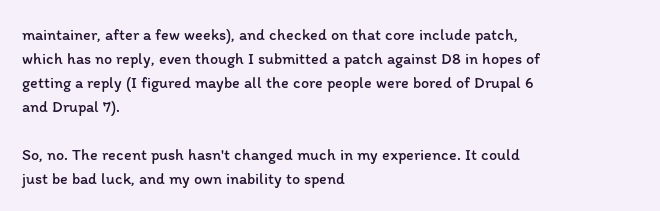maintainer, after a few weeks), and checked on that core include patch, which has no reply, even though I submitted a patch against D8 in hopes of getting a reply (I figured maybe all the core people were bored of Drupal 6 and Drupal 7).

So, no. The recent push hasn't changed much in my experience. It could just be bad luck, and my own inability to spend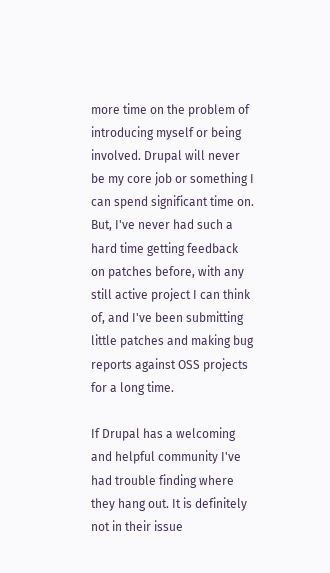more time on the problem of introducing myself or being involved. Drupal will never be my core job or something I can spend significant time on. But, I've never had such a hard time getting feedback on patches before, with any still active project I can think of, and I've been submitting little patches and making bug reports against OSS projects for a long time.

If Drupal has a welcoming and helpful community I've had trouble finding where they hang out. It is definitely not in their issue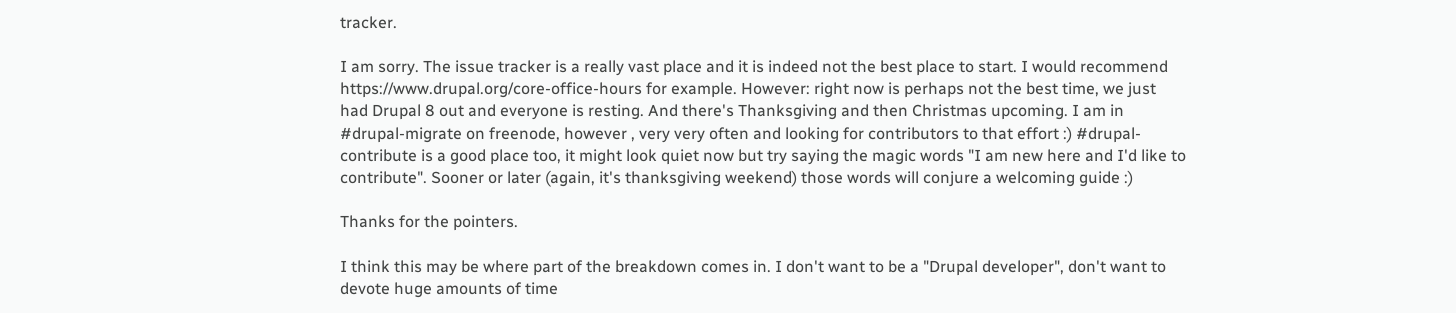tracker.

I am sorry. The issue tracker is a really vast place and it is indeed not the best place to start. I would recommend https://www.drupal.org/core-office-hours for example. However: right now is perhaps not the best time, we just had Drupal 8 out and everyone is resting. And there's Thanksgiving and then Christmas upcoming. I am in #drupal-migrate on freenode, however , very very often and looking for contributors to that effort :) #drupal-contribute is a good place too, it might look quiet now but try saying the magic words "I am new here and I'd like to contribute". Sooner or later (again, it's thanksgiving weekend) those words will conjure a welcoming guide :)

Thanks for the pointers.

I think this may be where part of the breakdown comes in. I don't want to be a "Drupal developer", don't want to devote huge amounts of time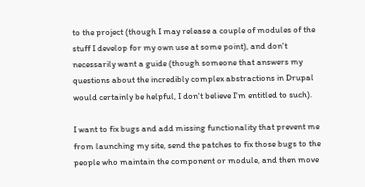to the project (though I may release a couple of modules of the stuff I develop for my own use at some point), and don't necessarily want a guide (though someone that answers my questions about the incredibly complex abstractions in Drupal would certainly be helpful, I don't believe I'm entitled to such).

I want to fix bugs and add missing functionality that prevent me from launching my site, send the patches to fix those bugs to the people who maintain the component or module, and then move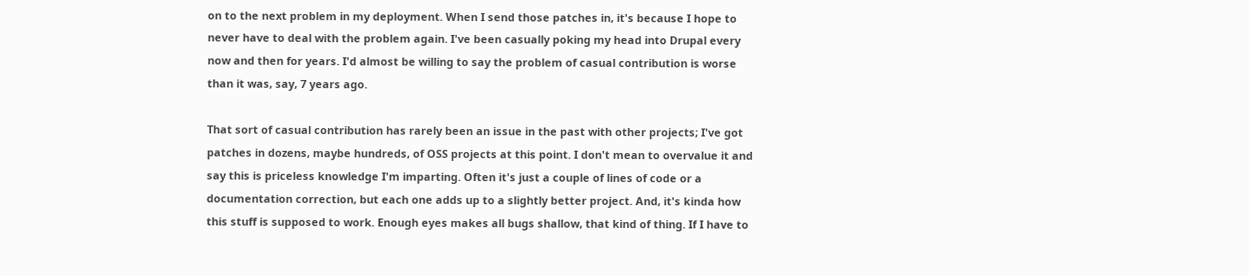on to the next problem in my deployment. When I send those patches in, it's because I hope to never have to deal with the problem again. I've been casually poking my head into Drupal every now and then for years. I'd almost be willing to say the problem of casual contribution is worse than it was, say, 7 years ago.

That sort of casual contribution has rarely been an issue in the past with other projects; I've got patches in dozens, maybe hundreds, of OSS projects at this point. I don't mean to overvalue it and say this is priceless knowledge I'm imparting. Often it's just a couple of lines of code or a documentation correction, but each one adds up to a slightly better project. And, it's kinda how this stuff is supposed to work. Enough eyes makes all bugs shallow, that kind of thing. If I have to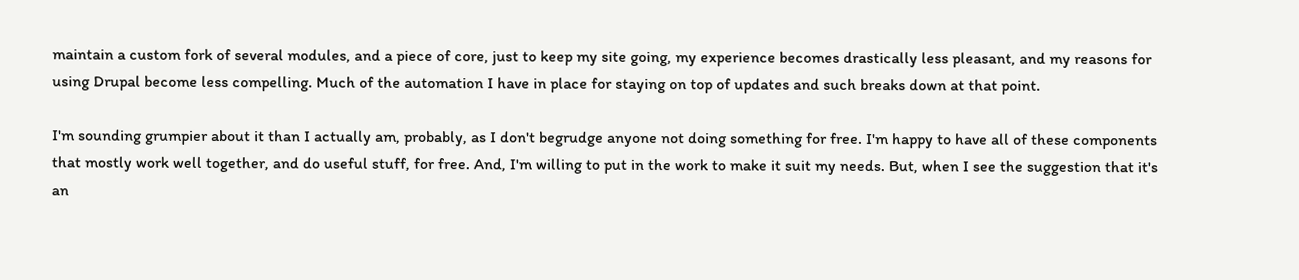maintain a custom fork of several modules, and a piece of core, just to keep my site going, my experience becomes drastically less pleasant, and my reasons for using Drupal become less compelling. Much of the automation I have in place for staying on top of updates and such breaks down at that point.

I'm sounding grumpier about it than I actually am, probably, as I don't begrudge anyone not doing something for free. I'm happy to have all of these components that mostly work well together, and do useful stuff, for free. And, I'm willing to put in the work to make it suit my needs. But, when I see the suggestion that it's an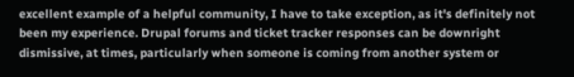excellent example of a helpful community, I have to take exception, as it's definitely not been my experience. Drupal forums and ticket tracker responses can be downright dismissive, at times, particularly when someone is coming from another system or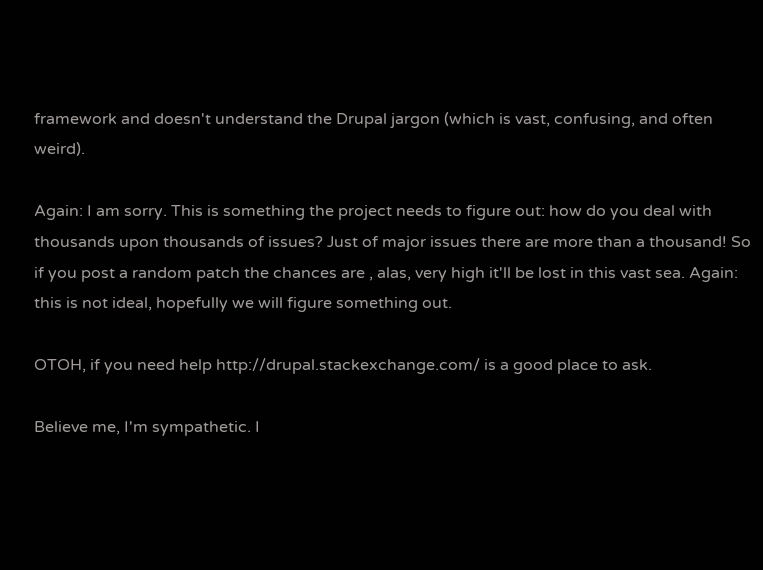framework and doesn't understand the Drupal jargon (which is vast, confusing, and often weird).

Again: I am sorry. This is something the project needs to figure out: how do you deal with thousands upon thousands of issues? Just of major issues there are more than a thousand! So if you post a random patch the chances are , alas, very high it'll be lost in this vast sea. Again: this is not ideal, hopefully we will figure something out.

OTOH, if you need help http://drupal.stackexchange.com/ is a good place to ask.

Believe me, I'm sympathetic. I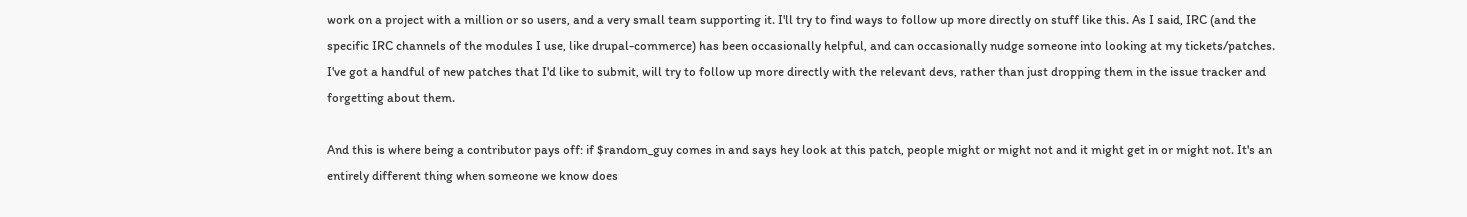work on a project with a million or so users, and a very small team supporting it. I'll try to find ways to follow up more directly on stuff like this. As I said, IRC (and the specific IRC channels of the modules I use, like drupal-commerce) has been occasionally helpful, and can occasionally nudge someone into looking at my tickets/patches. I've got a handful of new patches that I'd like to submit, will try to follow up more directly with the relevant devs, rather than just dropping them in the issue tracker and forgetting about them.

And this is where being a contributor pays off: if $random_guy comes in and says hey look at this patch, people might or might not and it might get in or might not. It's an entirely different thing when someone we know does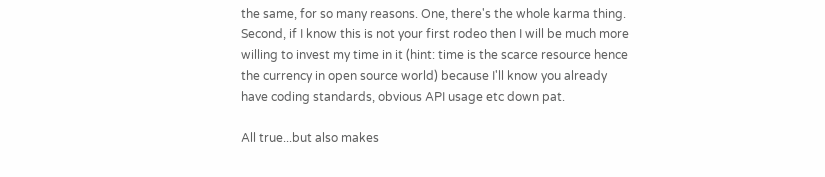the same, for so many reasons. One, there's the whole karma thing. Second, if I know this is not your first rodeo then I will be much more willing to invest my time in it (hint: time is the scarce resource hence the currency in open source world) because I'll know you already have coding standards, obvious API usage etc down pat.

All true...but also makes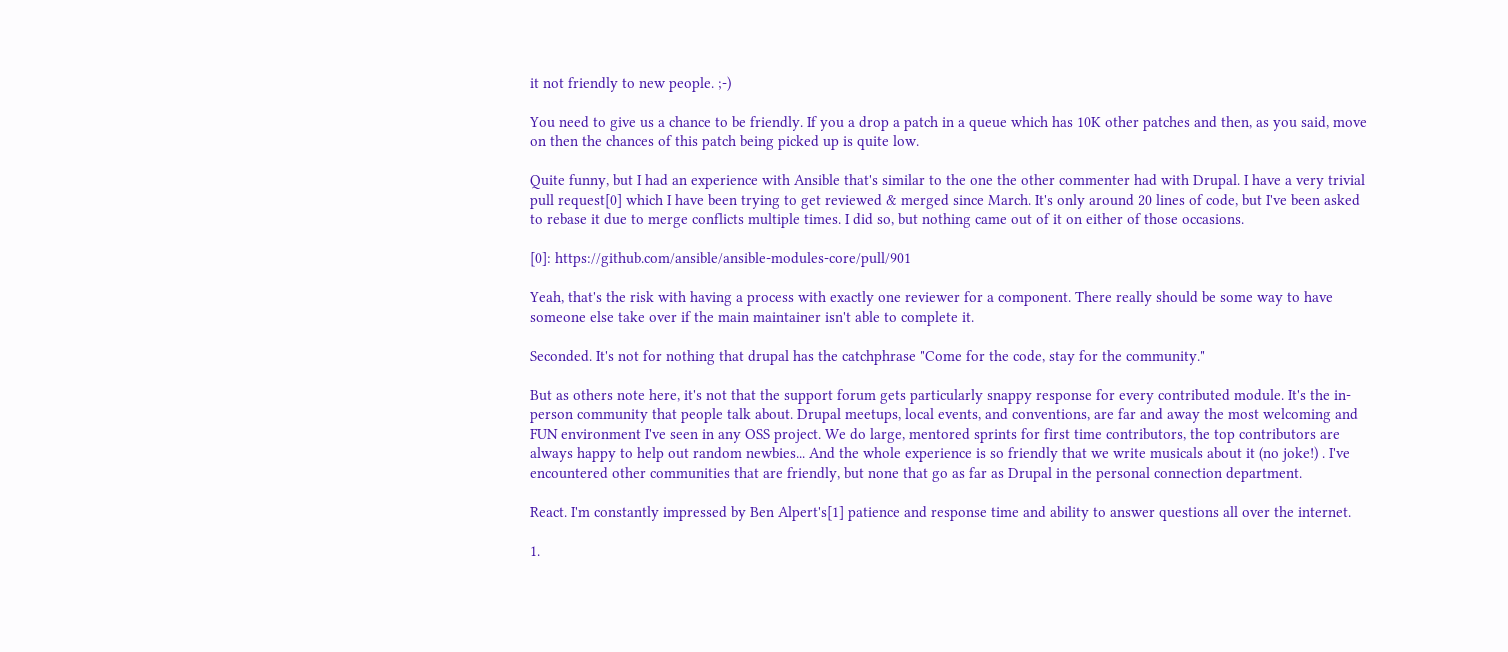it not friendly to new people. ;-)

You need to give us a chance to be friendly. If you a drop a patch in a queue which has 10K other patches and then, as you said, move on then the chances of this patch being picked up is quite low.

Quite funny, but I had an experience with Ansible that's similar to the one the other commenter had with Drupal. I have a very trivial pull request[0] which I have been trying to get reviewed & merged since March. It's only around 20 lines of code, but I've been asked to rebase it due to merge conflicts multiple times. I did so, but nothing came out of it on either of those occasions.

[0]: https://github.com/ansible/ansible-modules-core/pull/901

Yeah, that's the risk with having a process with exactly one reviewer for a component. There really should be some way to have someone else take over if the main maintainer isn't able to complete it.

Seconded. It's not for nothing that drupal has the catchphrase "Come for the code, stay for the community."

But as others note here, it's not that the support forum gets particularly snappy response for every contributed module. It's the in-person community that people talk about. Drupal meetups, local events, and conventions, are far and away the most welcoming and FUN environment I've seen in any OSS project. We do large, mentored sprints for first time contributors, the top contributors are always happy to help out random newbies... And the whole experience is so friendly that we write musicals about it (no joke!) . I've encountered other communities that are friendly, but none that go as far as Drupal in the personal connection department.

React. I'm constantly impressed by Ben Alpert's[1] patience and response time and ability to answer questions all over the internet.

1.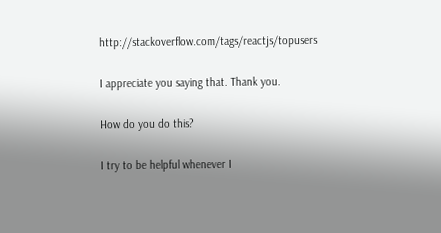http://stackoverflow.com/tags/reactjs/topusers

I appreciate you saying that. Thank you.

How do you do this?

I try to be helpful whenever I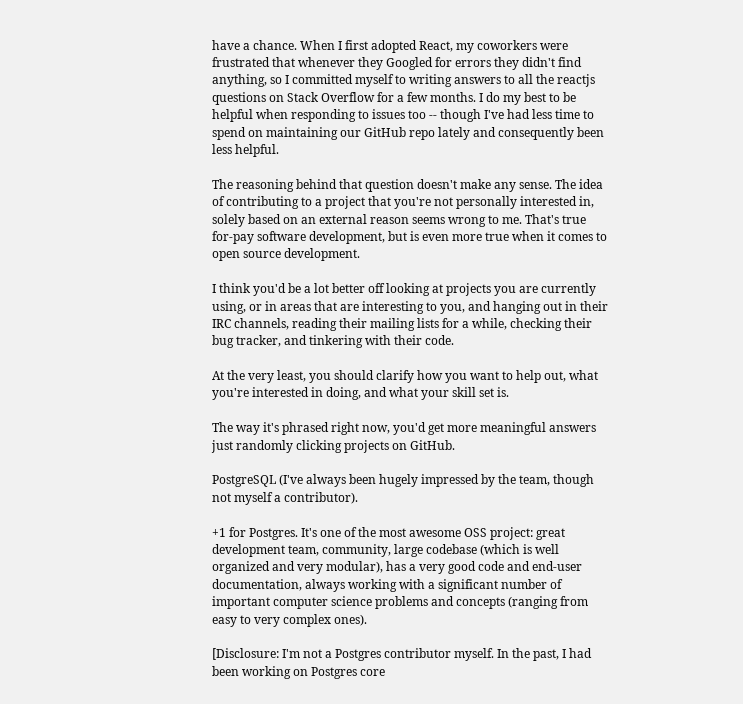have a chance. When I first adopted React, my coworkers were frustrated that whenever they Googled for errors they didn't find anything, so I committed myself to writing answers to all the reactjs questions on Stack Overflow for a few months. I do my best to be helpful when responding to issues too -- though I've had less time to spend on maintaining our GitHub repo lately and consequently been less helpful.

The reasoning behind that question doesn't make any sense. The idea of contributing to a project that you're not personally interested in, solely based on an external reason seems wrong to me. That's true for-pay software development, but is even more true when it comes to open source development.

I think you'd be a lot better off looking at projects you are currently using, or in areas that are interesting to you, and hanging out in their IRC channels, reading their mailing lists for a while, checking their bug tracker, and tinkering with their code.

At the very least, you should clarify how you want to help out, what you're interested in doing, and what your skill set is.

The way it's phrased right now, you'd get more meaningful answers just randomly clicking projects on GitHub.

PostgreSQL (I've always been hugely impressed by the team, though not myself a contributor).

+1 for Postgres. It's one of the most awesome OSS project: great development team, community, large codebase (which is well organized and very modular), has a very good code and end-user documentation, always working with a significant number of important computer science problems and concepts (ranging from easy to very complex ones).

[Disclosure: I'm not a Postgres contributor myself. In the past, I had been working on Postgres core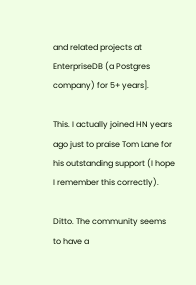and related projects at EnterpriseDB (a Postgres company) for 5+ years].

This. I actually joined HN years ago just to praise Tom Lane for his outstanding support (I hope I remember this correctly).

Ditto. The community seems to have a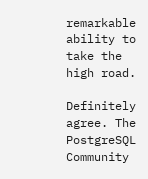remarkable ability to take the high road.

Definitely agree. The PostgreSQL Community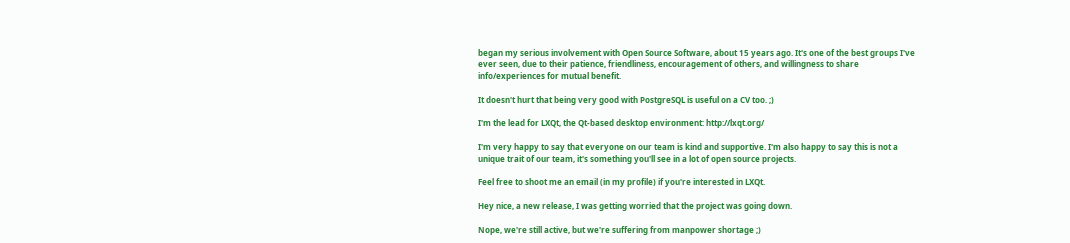began my serious involvement with Open Source Software, about 15 years ago. It's one of the best groups I've ever seen, due to their patience, friendliness, encouragement of others, and willingness to share info/experiences for mutual benefit.

It doesn't hurt that being very good with PostgreSQL is useful on a CV too. ;)

I'm the lead for LXQt, the Qt-based desktop environment: http://lxqt.org/

I'm very happy to say that everyone on our team is kind and supportive. I'm also happy to say this is not a unique trait of our team, it's something you'll see in a lot of open source projects.

Feel free to shoot me an email (in my profile) if you're interested in LXQt.

Hey nice, a new release, I was getting worried that the project was going down.

Nope, we're still active, but we're suffering from manpower shortage ;)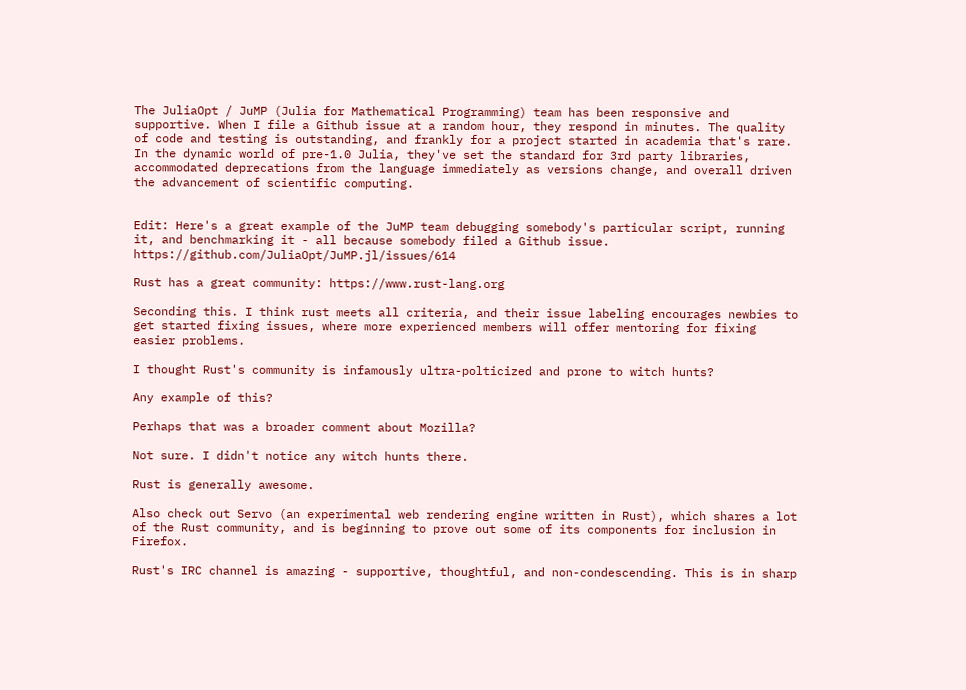The JuliaOpt / JuMP (Julia for Mathematical Programming) team has been responsive and supportive. When I file a Github issue at a random hour, they respond in minutes. The quality of code and testing is outstanding, and frankly for a project started in academia that's rare. In the dynamic world of pre-1.0 Julia, they've set the standard for 3rd party libraries, accommodated deprecations from the language immediately as versions change, and overall driven the advancement of scientific computing.


Edit: Here's a great example of the JuMP team debugging somebody's particular script, running it, and benchmarking it - all because somebody filed a Github issue. https://github.com/JuliaOpt/JuMP.jl/issues/614

Rust has a great community: https://www.rust-lang.org

Seconding this. I think rust meets all criteria, and their issue labeling encourages newbies to get started fixing issues, where more experienced members will offer mentoring for fixing easier problems.

I thought Rust's community is infamously ultra-polticized and prone to witch hunts?

Any example of this?

Perhaps that was a broader comment about Mozilla?

Not sure. I didn't notice any witch hunts there.

Rust is generally awesome.

Also check out Servo (an experimental web rendering engine written in Rust), which shares a lot of the Rust community, and is beginning to prove out some of its components for inclusion in Firefox.

Rust's IRC channel is amazing - supportive, thoughtful, and non-condescending. This is in sharp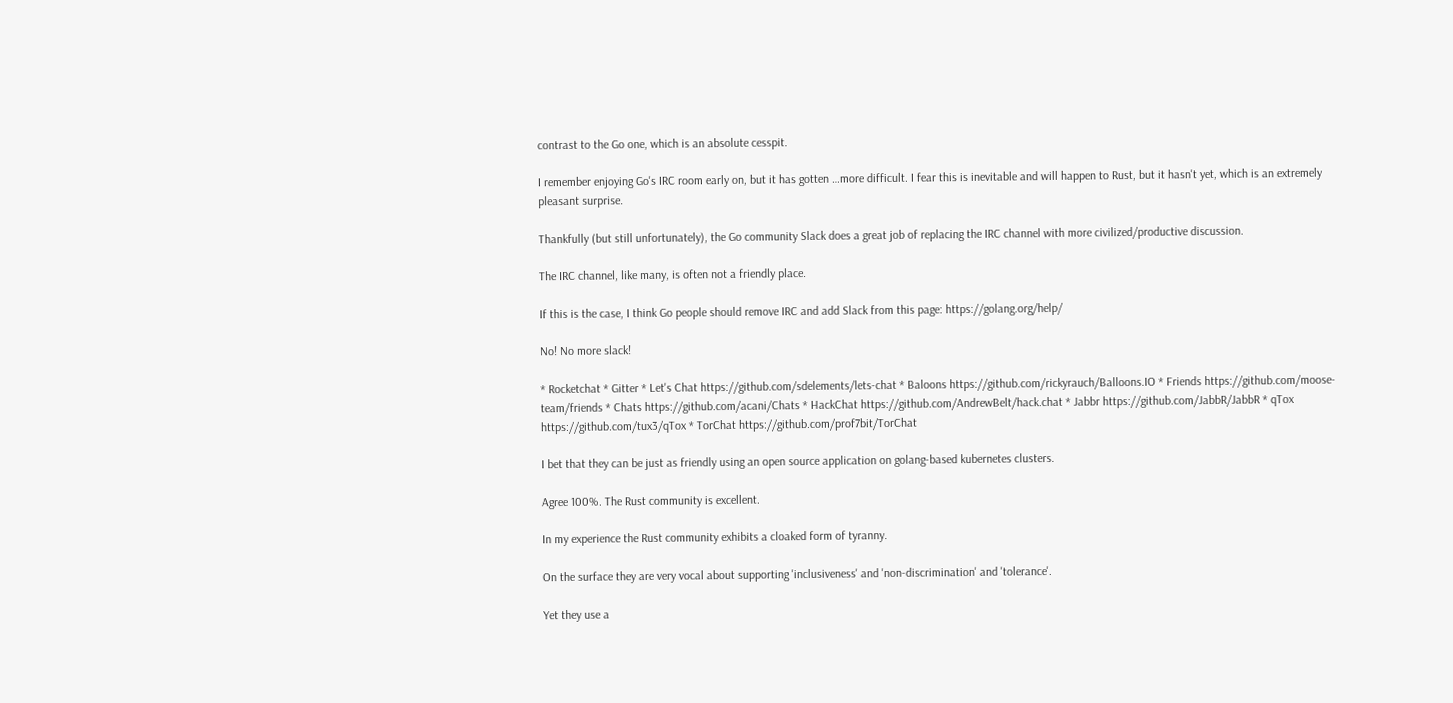contrast to the Go one, which is an absolute cesspit.

I remember enjoying Go's IRC room early on, but it has gotten …more difficult. I fear this is inevitable and will happen to Rust, but it hasn't yet, which is an extremely pleasant surprise.

Thankfully (but still unfortunately), the Go community Slack does a great job of replacing the IRC channel with more civilized/productive discussion.

The IRC channel, like many, is often not a friendly place.

If this is the case, I think Go people should remove IRC and add Slack from this page: https://golang.org/help/

No! No more slack!

* Rocketchat * Gitter * Let's Chat https://github.com/sdelements/lets-chat * Baloons https://github.com/rickyrauch/Balloons.IO * Friends https://github.com/moose-team/friends * Chats https://github.com/acani/Chats * HackChat https://github.com/AndrewBelt/hack.chat * Jabbr https://github.com/JabbR/JabbR * qTox https://github.com/tux3/qTox * TorChat https://github.com/prof7bit/TorChat

I bet that they can be just as friendly using an open source application on golang-based kubernetes clusters.

Agree 100%. The Rust community is excellent.

In my experience the Rust community exhibits a cloaked form of tyranny.

On the surface they are very vocal about supporting 'inclusiveness' and 'non-discrimination' and 'tolerance'.

Yet they use a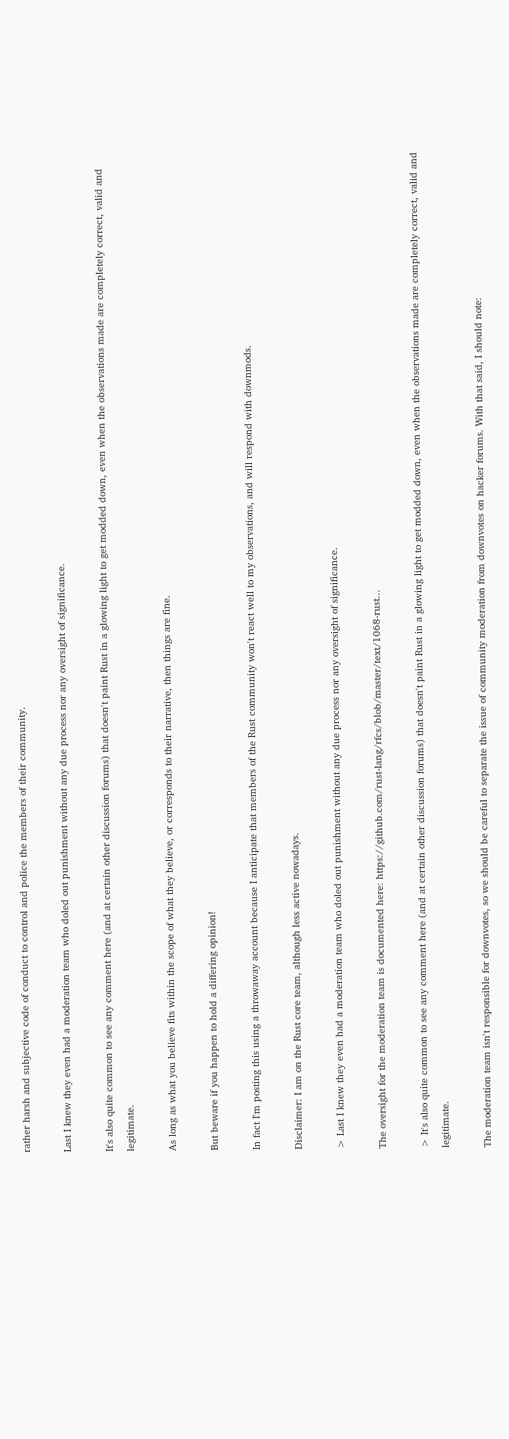rather harsh and subjective code of conduct to control and police the members of their community.

Last I knew they even had a moderation team who doled out punishment without any due process nor any oversight of significance.

It's also quite common to see any comment here (and at certain other discussion forums) that doesn't paint Rust in a glowing light to get modded down, even when the observations made are completely correct, valid and legitimate.

As long as what you believe fits within the scope of what they believe, or corresponds to their narrative, then things are fine.

But beware if you happen to hold a differing opinion!

In fact I'm posting this using a throwaway account because I anticipate that members of the Rust community won't react well to my observations, and will respond with downmods.

Disclaimer: I am on the Rust core team, although less active nowadays.

> Last I knew they even had a moderation team who doled out punishment without any due process nor any oversight of significance.

The oversight for the moderation team is documented here: https://github.com/rust-lang/rfcs/blob/master/text/1068-rust...

> It's also quite common to see any comment here (and at certain other discussion forums) that doesn't paint Rust in a glowing light to get modded down, even when the observations made are completely correct, valid and legitimate.

The moderation team isn't responsible for downvotes, so we should be careful to separate the issue of community moderation from downvotes on hacker forums. With that said, I should note: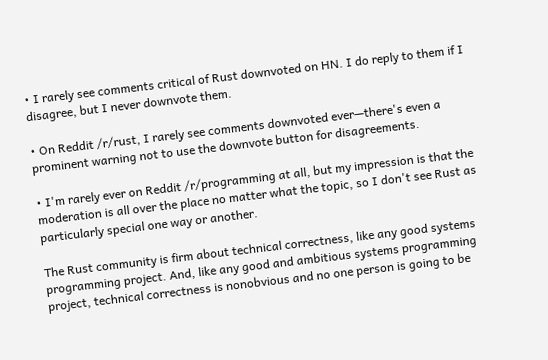• I rarely see comments critical of Rust downvoted on HN. I do reply to them if I disagree, but I never downvote them.

• On Reddit /r/rust, I rarely see comments downvoted ever—there's even a prominent warning not to use the downvote button for disagreements.

• I'm rarely ever on Reddit /r/programming at all, but my impression is that the moderation is all over the place no matter what the topic, so I don't see Rust as particularly special one way or another.

The Rust community is firm about technical correctness, like any good systems programming project. And, like any good and ambitious systems programming project, technical correctness is nonobvious and no one person is going to be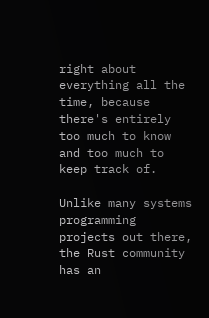right about everything all the time, because there's entirely too much to know and too much to keep track of.

Unlike many systems programming projects out there, the Rust community has an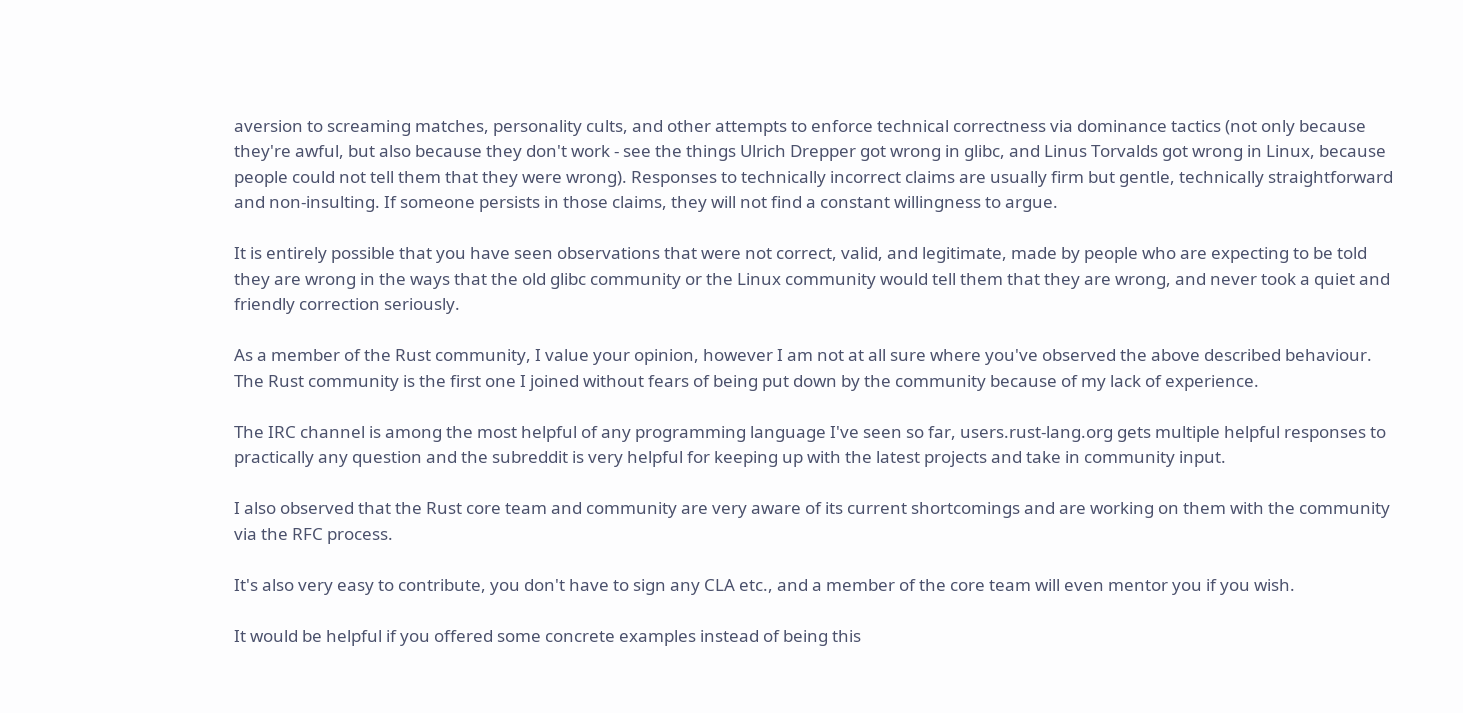aversion to screaming matches, personality cults, and other attempts to enforce technical correctness via dominance tactics (not only because they're awful, but also because they don't work - see the things Ulrich Drepper got wrong in glibc, and Linus Torvalds got wrong in Linux, because people could not tell them that they were wrong). Responses to technically incorrect claims are usually firm but gentle, technically straightforward and non-insulting. If someone persists in those claims, they will not find a constant willingness to argue.

It is entirely possible that you have seen observations that were not correct, valid, and legitimate, made by people who are expecting to be told they are wrong in the ways that the old glibc community or the Linux community would tell them that they are wrong, and never took a quiet and friendly correction seriously.

As a member of the Rust community, I value your opinion, however I am not at all sure where you've observed the above described behaviour. The Rust community is the first one I joined without fears of being put down by the community because of my lack of experience.

The IRC channel is among the most helpful of any programming language I've seen so far, users.rust-lang.org gets multiple helpful responses to practically any question and the subreddit is very helpful for keeping up with the latest projects and take in community input.

I also observed that the Rust core team and community are very aware of its current shortcomings and are working on them with the community via the RFC process.

It's also very easy to contribute, you don't have to sign any CLA etc., and a member of the core team will even mentor you if you wish.

It would be helpful if you offered some concrete examples instead of being this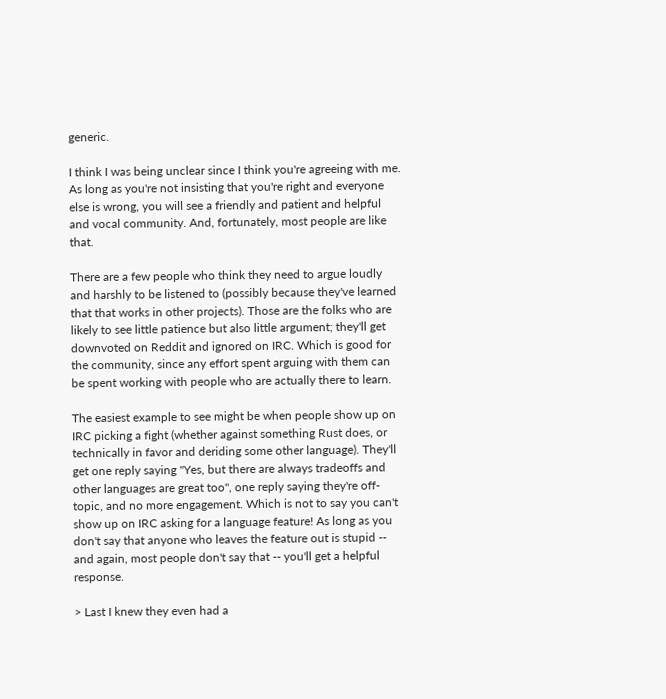generic.

I think I was being unclear since I think you're agreeing with me. As long as you're not insisting that you're right and everyone else is wrong, you will see a friendly and patient and helpful and vocal community. And, fortunately, most people are like that.

There are a few people who think they need to argue loudly and harshly to be listened to (possibly because they've learned that that works in other projects). Those are the folks who are likely to see little patience but also little argument; they'll get downvoted on Reddit and ignored on IRC. Which is good for the community, since any effort spent arguing with them can be spent working with people who are actually there to learn.

The easiest example to see might be when people show up on IRC picking a fight (whether against something Rust does, or technically in favor and deriding some other language). They'll get one reply saying "Yes, but there are always tradeoffs and other languages are great too", one reply saying they're off-topic, and no more engagement. Which is not to say you can't show up on IRC asking for a language feature! As long as you don't say that anyone who leaves the feature out is stupid -- and again, most people don't say that -- you'll get a helpful response.

> Last I knew they even had a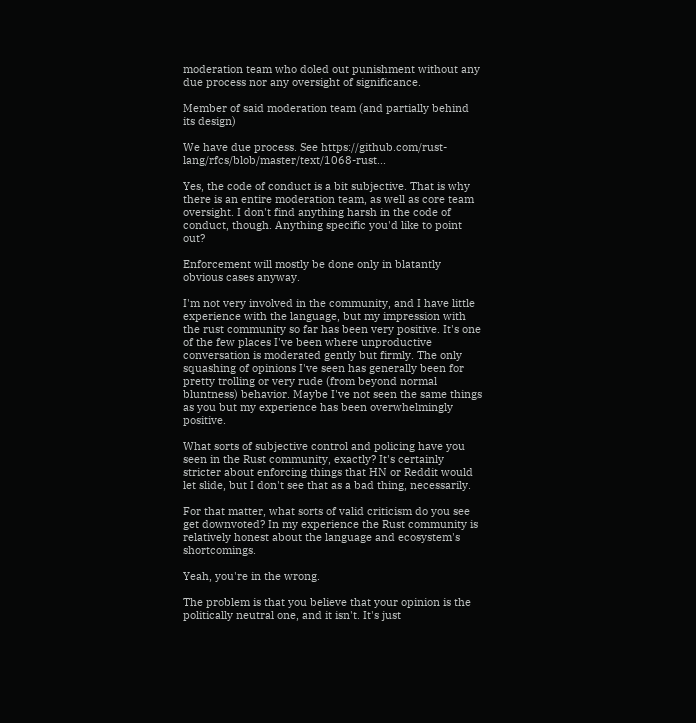moderation team who doled out punishment without any due process nor any oversight of significance.

Member of said moderation team (and partially behind its design)

We have due process. See https://github.com/rust-lang/rfcs/blob/master/text/1068-rust...

Yes, the code of conduct is a bit subjective. That is why there is an entire moderation team, as well as core team oversight. I don't find anything harsh in the code of conduct, though. Anything specific you'd like to point out?

Enforcement will mostly be done only in blatantly obvious cases anyway.

I'm not very involved in the community, and I have little experience with the language, but my impression with the rust community so far has been very positive. It's one of the few places I've been where unproductive conversation is moderated gently but firmly. The only squashing of opinions I've seen has generally been for pretty trolling or very rude (from beyond normal bluntness) behavior. Maybe I've not seen the same things as you but my experience has been overwhelmingly positive.

What sorts of subjective control and policing have you seen in the Rust community, exactly? It's certainly stricter about enforcing things that HN or Reddit would let slide, but I don't see that as a bad thing, necessarily.

For that matter, what sorts of valid criticism do you see get downvoted? In my experience the Rust community is relatively honest about the language and ecosystem's shortcomings.

Yeah, you're in the wrong.

The problem is that you believe that your opinion is the politically neutral one, and it isn't. It's just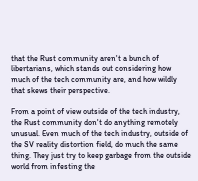that the Rust community aren't a bunch of libertarians, which stands out considering how much of the tech community are, and how wildly that skews their perspective.

From a point of view outside of the tech industry, the Rust community don't do anything remotely unusual. Even much of the tech industry, outside of the SV reality distortion field, do much the same thing. They just try to keep garbage from the outside world from infesting the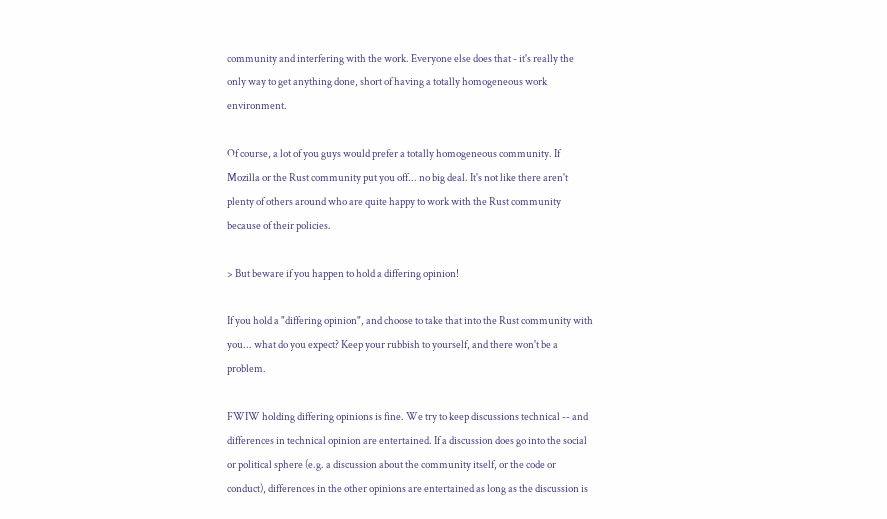community and interfering with the work. Everyone else does that - it's really the only way to get anything done, short of having a totally homogeneous work environment.

Of course, a lot of you guys would prefer a totally homogeneous community. If Mozilla or the Rust community put you off... no big deal. It's not like there aren't plenty of others around who are quite happy to work with the Rust community because of their policies.

> But beware if you happen to hold a differing opinion!

If you hold a "differing opinion", and choose to take that into the Rust community with you... what do you expect? Keep your rubbish to yourself, and there won't be a problem.

FWIW holding differing opinions is fine. We try to keep discussions technical -- and differences in technical opinion are entertained. If a discussion does go into the social or political sphere (e.g. a discussion about the community itself, or the code or conduct), differences in the other opinions are entertained as long as the discussion is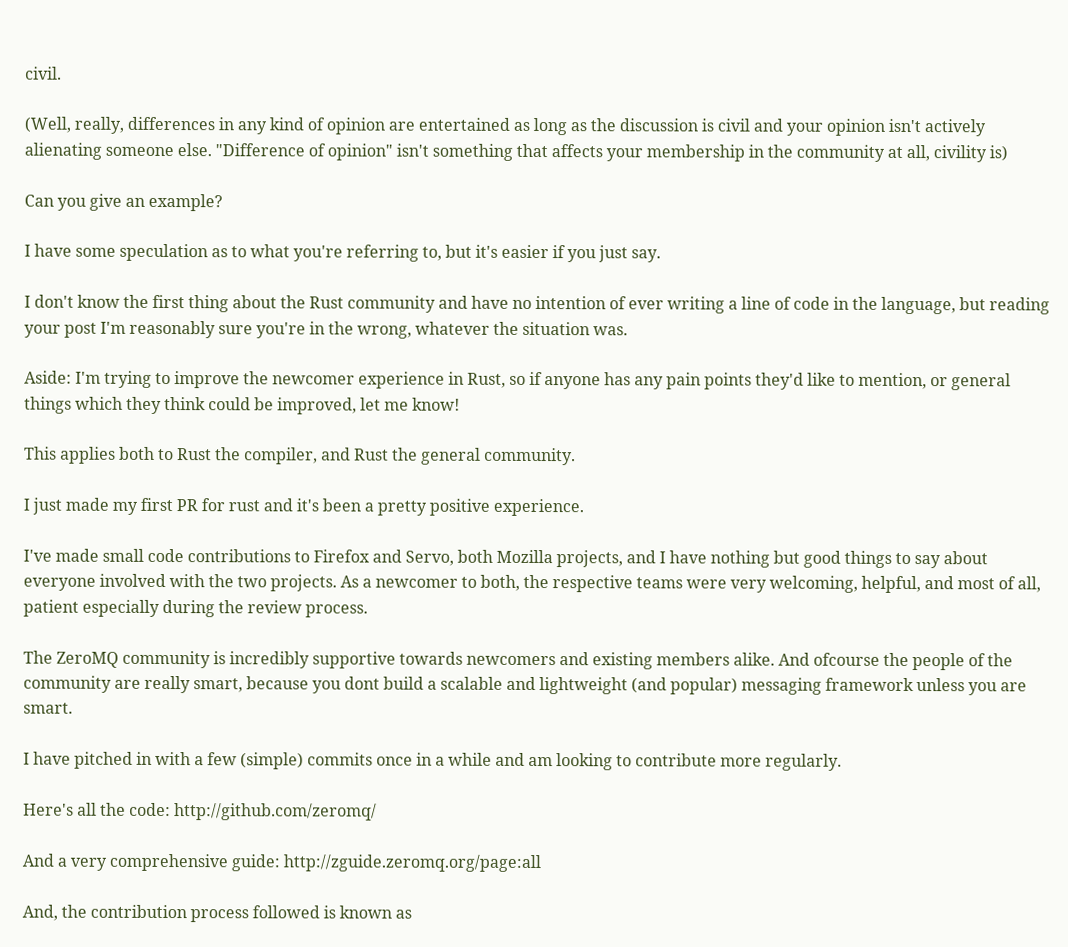civil.

(Well, really, differences in any kind of opinion are entertained as long as the discussion is civil and your opinion isn't actively alienating someone else. "Difference of opinion" isn't something that affects your membership in the community at all, civility is)

Can you give an example?

I have some speculation as to what you're referring to, but it's easier if you just say.

I don't know the first thing about the Rust community and have no intention of ever writing a line of code in the language, but reading your post I'm reasonably sure you're in the wrong, whatever the situation was.

Aside: I'm trying to improve the newcomer experience in Rust, so if anyone has any pain points they'd like to mention, or general things which they think could be improved, let me know!

This applies both to Rust the compiler, and Rust the general community.

I just made my first PR for rust and it's been a pretty positive experience.

I've made small code contributions to Firefox and Servo, both Mozilla projects, and I have nothing but good things to say about everyone involved with the two projects. As a newcomer to both, the respective teams were very welcoming, helpful, and most of all, patient especially during the review process.

The ZeroMQ community is incredibly supportive towards newcomers and existing members alike. And ofcourse the people of the community are really smart, because you dont build a scalable and lightweight (and popular) messaging framework unless you are smart.

I have pitched in with a few (simple) commits once in a while and am looking to contribute more regularly.

Here's all the code: http://github.com/zeromq/

And a very comprehensive guide: http://zguide.zeromq.org/page:all

And, the contribution process followed is known as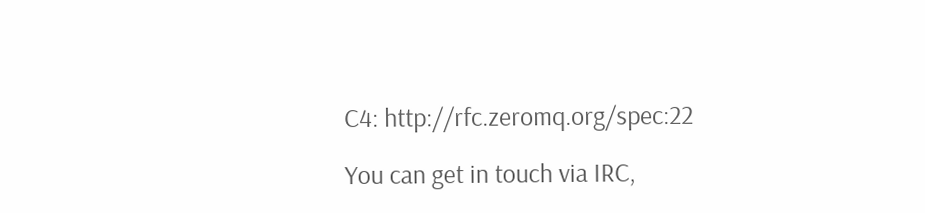C4: http://rfc.zeromq.org/spec:22

You can get in touch via IRC,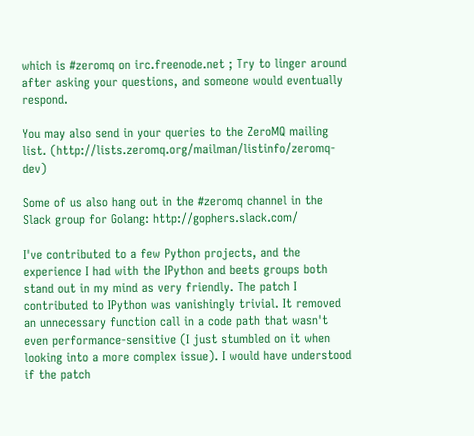which is #zeromq on irc.freenode.net ; Try to linger around after asking your questions, and someone would eventually respond.

You may also send in your queries to the ZeroMQ mailing list. (http://lists.zeromq.org/mailman/listinfo/zeromq-dev)

Some of us also hang out in the #zeromq channel in the Slack group for Golang: http://gophers.slack.com/

I've contributed to a few Python projects, and the experience I had with the IPython and beets groups both stand out in my mind as very friendly. The patch I contributed to IPython was vanishingly trivial. It removed an unnecessary function call in a code path that wasn't even performance-sensitive (I just stumbled on it when looking into a more complex issue). I would have understood if the patch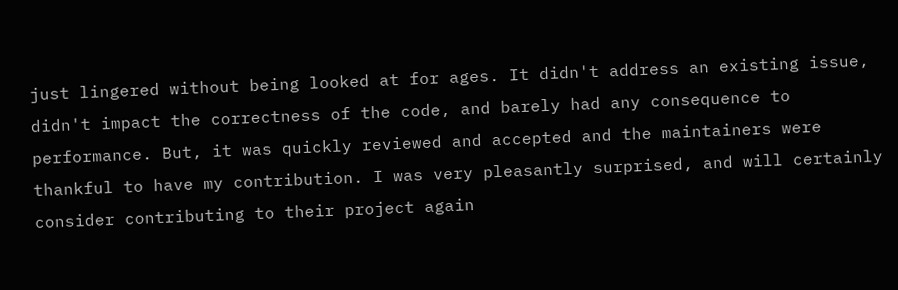just lingered without being looked at for ages. It didn't address an existing issue, didn't impact the correctness of the code, and barely had any consequence to performance. But, it was quickly reviewed and accepted and the maintainers were thankful to have my contribution. I was very pleasantly surprised, and will certainly consider contributing to their project again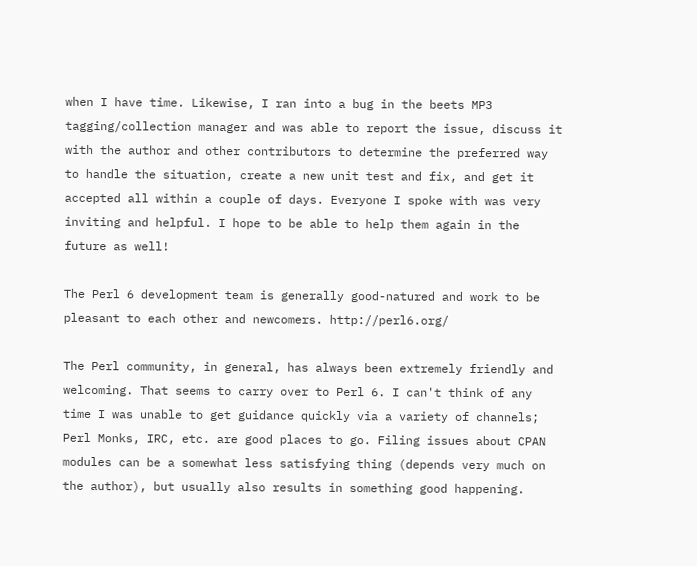when I have time. Likewise, I ran into a bug in the beets MP3 tagging/collection manager and was able to report the issue, discuss it with the author and other contributors to determine the preferred way to handle the situation, create a new unit test and fix, and get it accepted all within a couple of days. Everyone I spoke with was very inviting and helpful. I hope to be able to help them again in the future as well!

The Perl 6 development team is generally good-natured and work to be pleasant to each other and newcomers. http://perl6.org/

The Perl community, in general, has always been extremely friendly and welcoming. That seems to carry over to Perl 6. I can't think of any time I was unable to get guidance quickly via a variety of channels; Perl Monks, IRC, etc. are good places to go. Filing issues about CPAN modules can be a somewhat less satisfying thing (depends very much on the author), but usually also results in something good happening.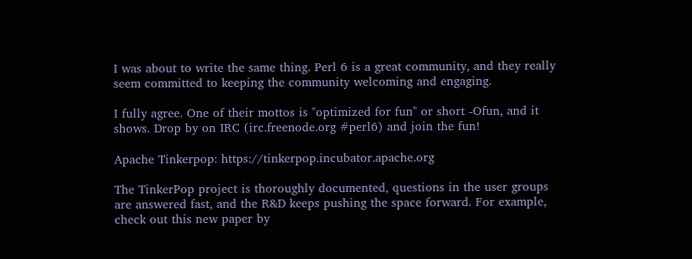I was about to write the same thing. Perl 6 is a great community, and they really seem committed to keeping the community welcoming and engaging.

I fully agree. One of their mottos is "optimized for fun" or short -Ofun, and it shows. Drop by on IRC (irc.freenode.org #perl6) and join the fun!

Apache Tinkerpop: https://tinkerpop.incubator.apache.org

The TinkerPop project is thoroughly documented, questions in the user groups are answered fast, and the R&D keeps pushing the space forward. For example, check out this new paper by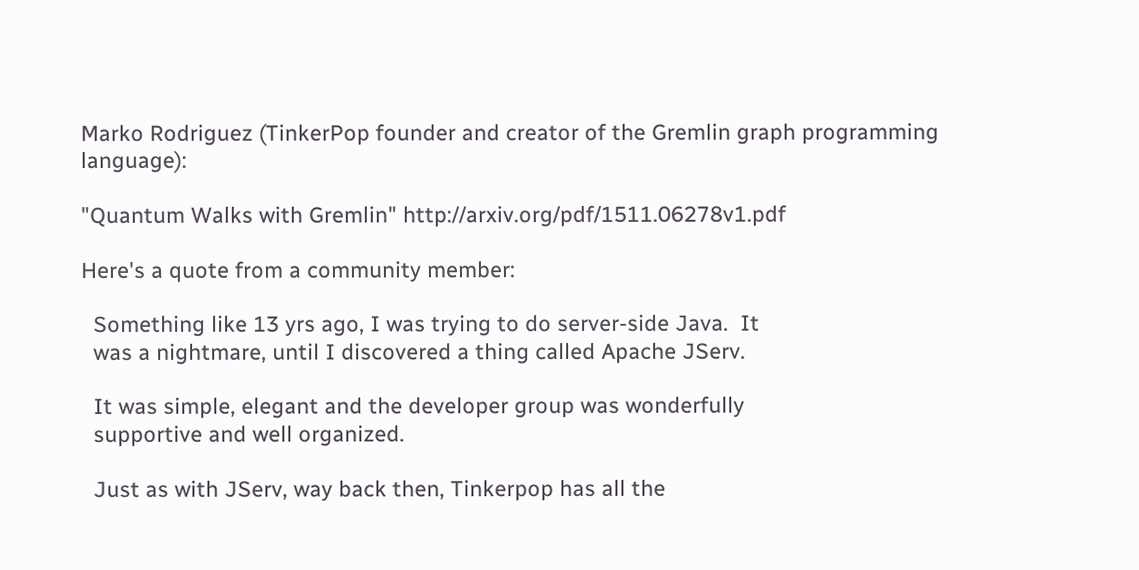Marko Rodriguez (TinkerPop founder and creator of the Gremlin graph programming language):

"Quantum Walks with Gremlin" http://arxiv.org/pdf/1511.06278v1.pdf

Here's a quote from a community member:

  Something like 13 yrs ago, I was trying to do server-side Java.  It
  was a nightmare, until I discovered a thing called Apache JServ.

  It was simple, elegant and the developer group was wonderfully
  supportive and well organized.

  Just as with JServ, way back then, Tinkerpop has all the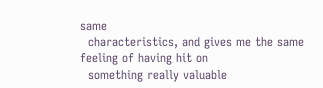same
  characteristics, and gives me the same feeling of having hit on
  something really valuable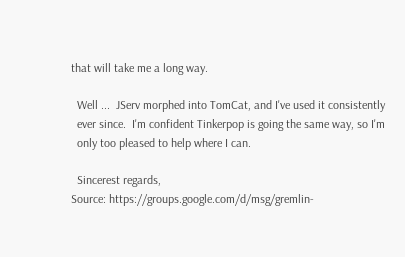that will take me a long way.

  Well ...  JServ morphed into TomCat, and I've used it consistently
  ever since.  I'm confident Tinkerpop is going the same way, so I'm
  only too pleased to help where I can.

  Sincerest regards,
Source: https://groups.google.com/d/msg/gremlin-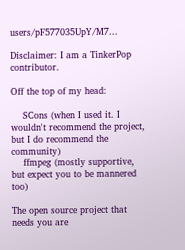users/pF577035UpY/M7...

Disclaimer: I am a TinkerPop contributor.

Off the top of my head:

    SCons (when I used it. I wouldn't recommend the project, but I do recommend the community)
    ffmpeg (mostly supportive, but expect you to be mannered too)

The open source project that needs you are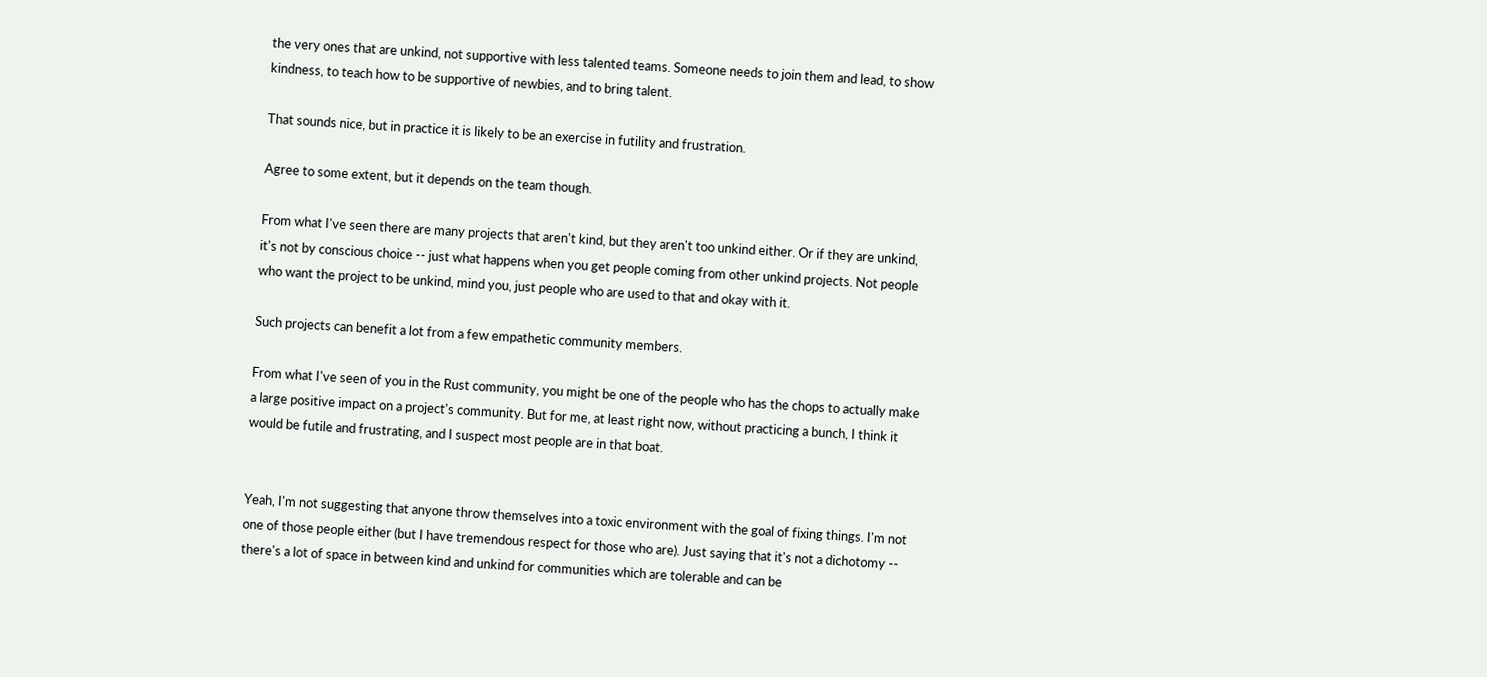the very ones that are unkind, not supportive with less talented teams. Someone needs to join them and lead, to show kindness, to teach how to be supportive of newbies, and to bring talent.

That sounds nice, but in practice it is likely to be an exercise in futility and frustration.

Agree to some extent, but it depends on the team though.

From what I've seen there are many projects that aren't kind, but they aren't too unkind either. Or if they are unkind, it's not by conscious choice -- just what happens when you get people coming from other unkind projects. Not people who want the project to be unkind, mind you, just people who are used to that and okay with it.

Such projects can benefit a lot from a few empathetic community members.

From what I've seen of you in the Rust community, you might be one of the people who has the chops to actually make a large positive impact on a project's community. But for me, at least right now, without practicing a bunch, I think it would be futile and frustrating, and I suspect most people are in that boat.


Yeah, I'm not suggesting that anyone throw themselves into a toxic environment with the goal of fixing things. I'm not one of those people either (but I have tremendous respect for those who are). Just saying that it's not a dichotomy -- there's a lot of space in between kind and unkind for communities which are tolerable and can be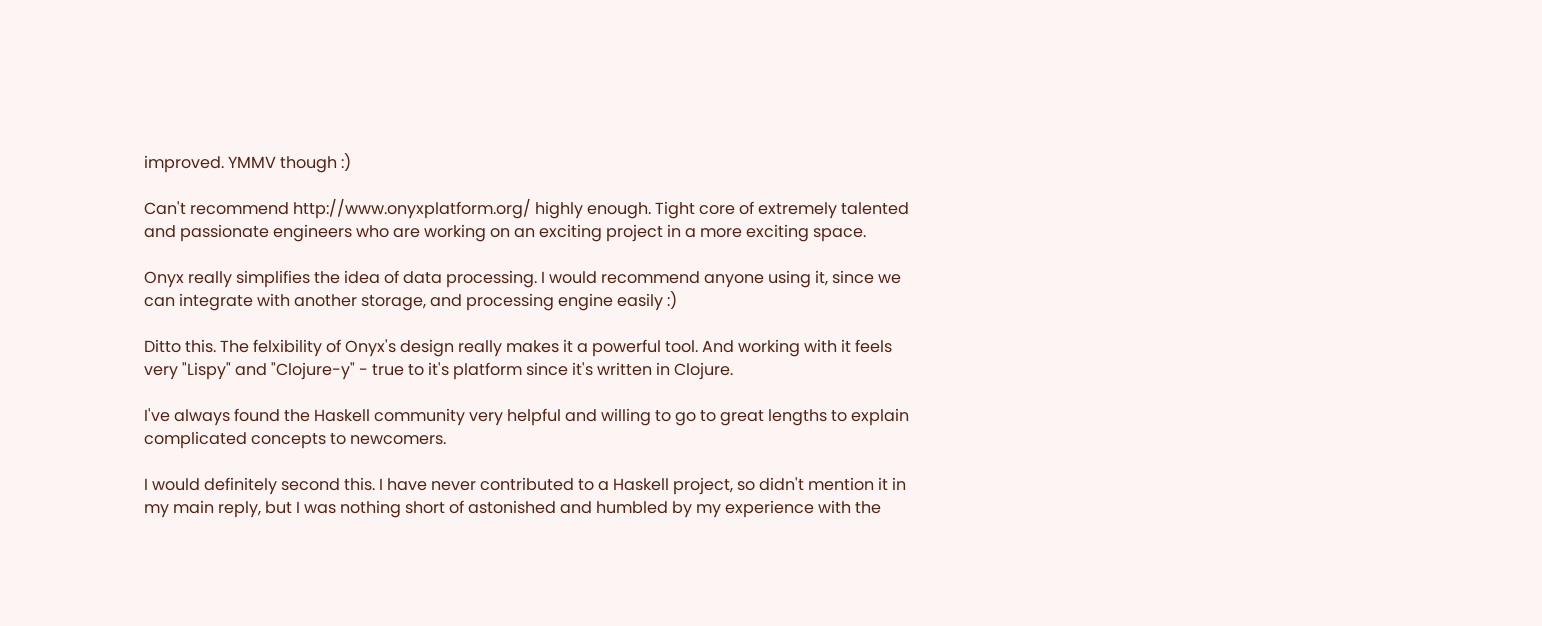improved. YMMV though :)

Can't recommend http://www.onyxplatform.org/ highly enough. Tight core of extremely talented and passionate engineers who are working on an exciting project in a more exciting space.

Onyx really simplifies the idea of data processing. I would recommend anyone using it, since we can integrate with another storage, and processing engine easily :)

Ditto this. The felxibility of Onyx's design really makes it a powerful tool. And working with it feels very "Lispy" and "Clojure-y" - true to it's platform since it's written in Clojure.

I've always found the Haskell community very helpful and willing to go to great lengths to explain complicated concepts to newcomers.

I would definitely second this. I have never contributed to a Haskell project, so didn't mention it in my main reply, but I was nothing short of astonished and humbled by my experience with the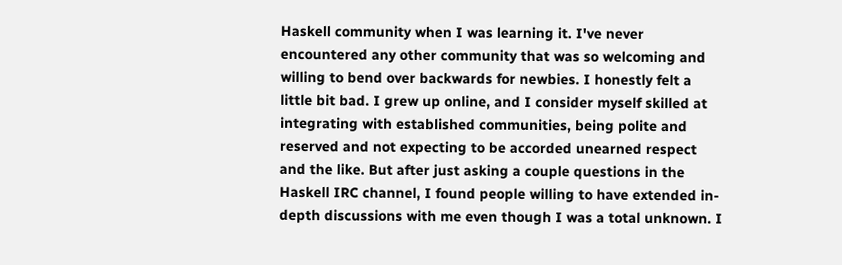Haskell community when I was learning it. I've never encountered any other community that was so welcoming and willing to bend over backwards for newbies. I honestly felt a little bit bad. I grew up online, and I consider myself skilled at integrating with established communities, being polite and reserved and not expecting to be accorded unearned respect and the like. But after just asking a couple questions in the Haskell IRC channel, I found people willing to have extended in-depth discussions with me even though I was a total unknown. I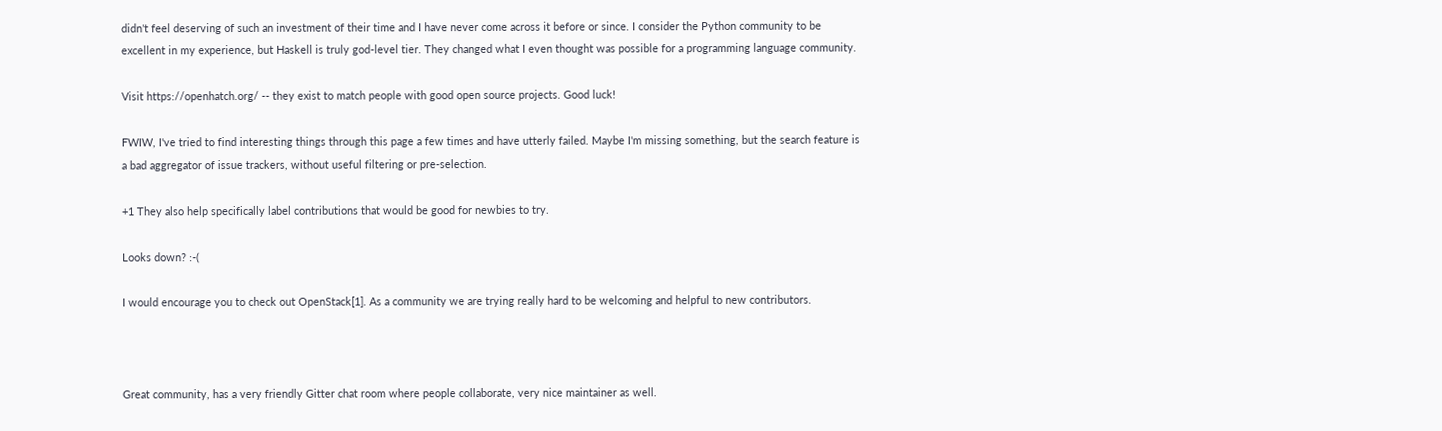didn't feel deserving of such an investment of their time and I have never come across it before or since. I consider the Python community to be excellent in my experience, but Haskell is truly god-level tier. They changed what I even thought was possible for a programming language community.

Visit https://openhatch.org/ -- they exist to match people with good open source projects. Good luck!

FWIW, I've tried to find interesting things through this page a few times and have utterly failed. Maybe I'm missing something, but the search feature is a bad aggregator of issue trackers, without useful filtering or pre-selection.

+1 They also help specifically label contributions that would be good for newbies to try.

Looks down? :-(

I would encourage you to check out OpenStack[1]. As a community we are trying really hard to be welcoming and helpful to new contributors.



Great community, has a very friendly Gitter chat room where people collaborate, very nice maintainer as well.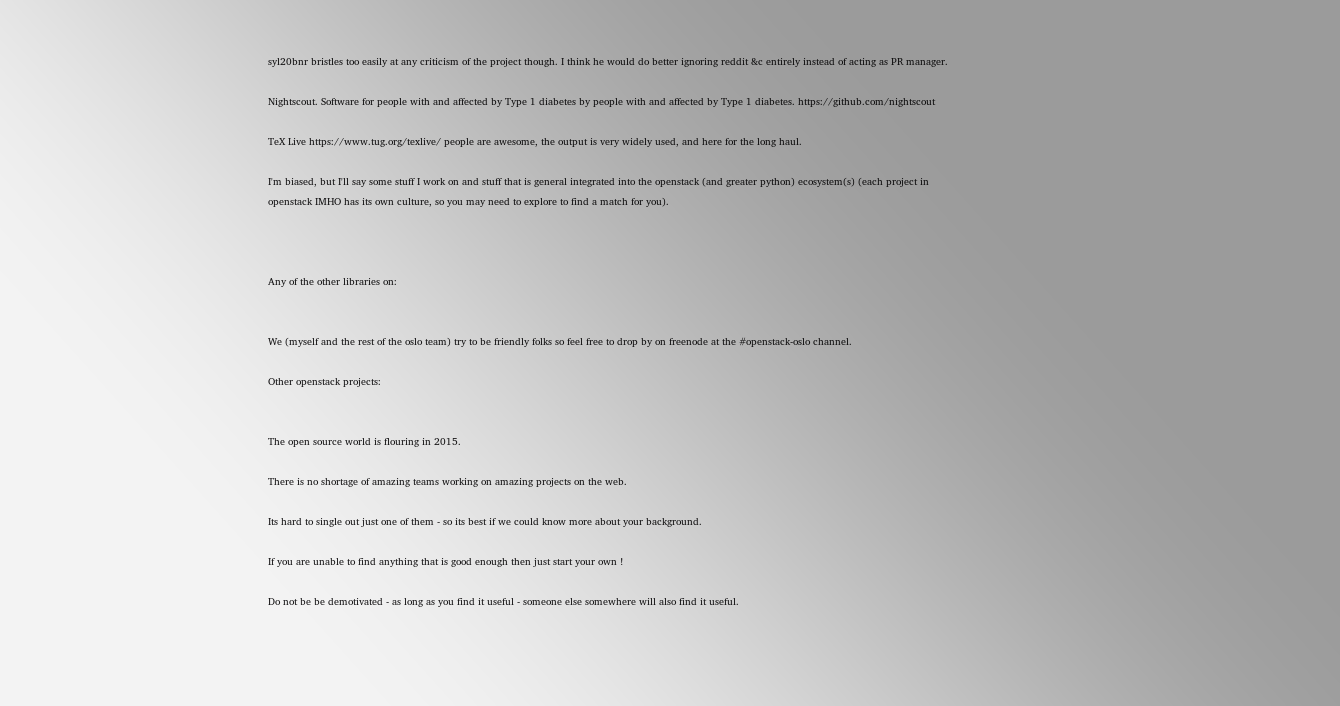syl20bnr bristles too easily at any criticism of the project though. I think he would do better ignoring reddit &c entirely instead of acting as PR manager.

Nightscout. Software for people with and affected by Type 1 diabetes by people with and affected by Type 1 diabetes. https://github.com/nightscout

TeX Live https://www.tug.org/texlive/ people are awesome, the output is very widely used, and here for the long haul.

I'm biased, but I'll say some stuff I work on and stuff that is general integrated into the openstack (and greater python) ecosystem(s) (each project in openstack IMHO has its own culture, so you may need to explore to find a match for you).



Any of the other libraries on:


We (myself and the rest of the oslo team) try to be friendly folks so feel free to drop by on freenode at the #openstack-oslo channel.

Other openstack projects:


The open source world is flouring in 2015.

There is no shortage of amazing teams working on amazing projects on the web.

Its hard to single out just one of them - so its best if we could know more about your background.

If you are unable to find anything that is good enough then just start your own !

Do not be be demotivated - as long as you find it useful - someone else somewhere will also find it useful.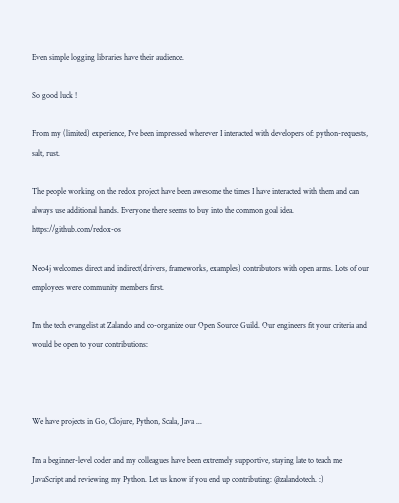Even simple logging libraries have their audience.

So good luck !

From my (limited) experience, I've been impressed wherever I interacted with developers of: python-requests, salt, rust.

The people working on the redox project have been awesome the times I have interacted with them and can always use additional hands. Everyone there seems to buy into the common goal idea. https://github.com/redox-os

Neo4j welcomes direct and indirect(drivers, frameworks, examples) contributors with open arms. Lots of our employees were community members first.

I'm the tech evangelist at Zalando and co-organize our Open Source Guild. Our engineers fit your criteria and would be open to your contributions:



We have projects in Go, Clojure, Python, Scala, Java ...

I'm a beginner-level coder and my colleagues have been extremely supportive, staying late to teach me JavaScript and reviewing my Python. Let us know if you end up contributing: @zalandotech. :)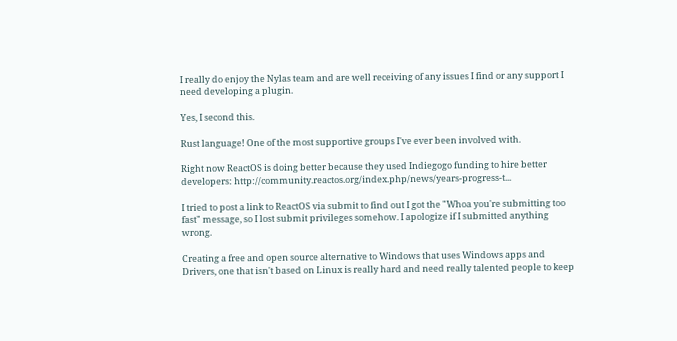I really do enjoy the Nylas team and are well receiving of any issues I find or any support I need developing a plugin.

Yes, I second this.

Rust language! One of the most supportive groups I've ever been involved with.

Right now ReactOS is doing better because they used Indiegogo funding to hire better developers: http://community.reactos.org/index.php/news/years-progress-t...

I tried to post a link to ReactOS via submit to find out I got the "Whoa you're submitting too fast" message, so I lost submit privileges somehow. I apologize if I submitted anything wrong.

Creating a free and open source alternative to Windows that uses Windows apps and Drivers, one that isn't based on Linux is really hard and need really talented people to keep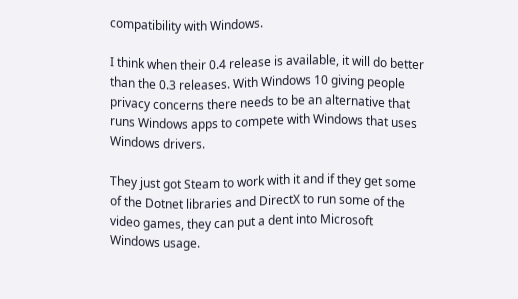compatibility with Windows.

I think when their 0.4 release is available, it will do better than the 0.3 releases. With Windows 10 giving people privacy concerns there needs to be an alternative that runs Windows apps to compete with Windows that uses Windows drivers.

They just got Steam to work with it and if they get some of the Dotnet libraries and DirectX to run some of the video games, they can put a dent into Microsoft Windows usage.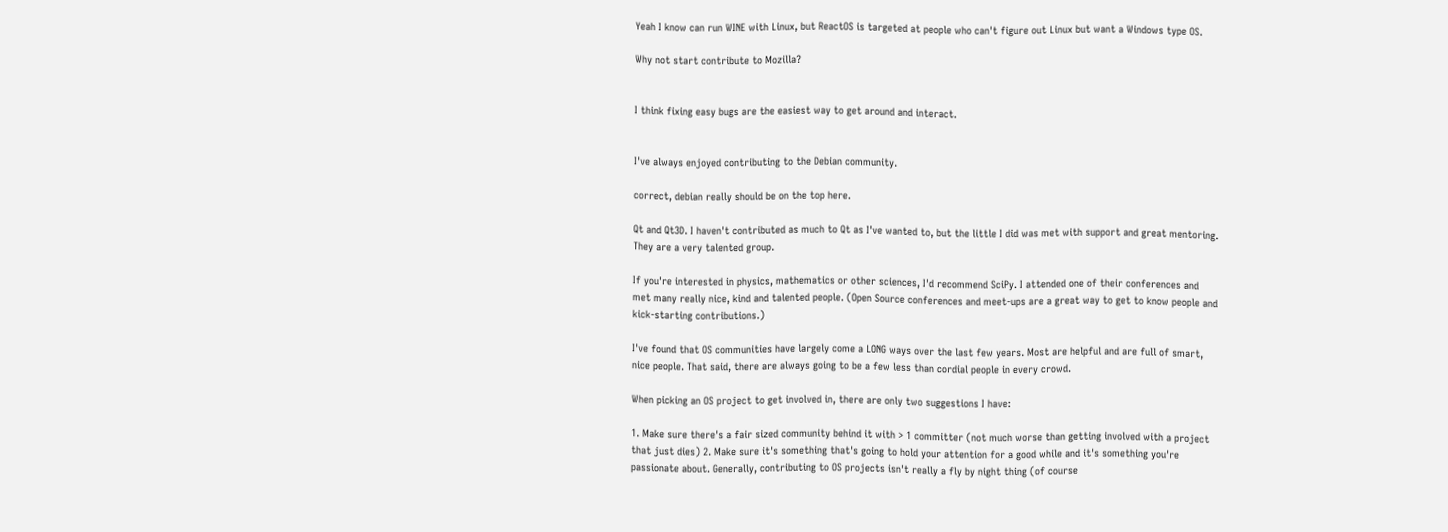Yeah I know can run WINE with Linux, but ReactOS is targeted at people who can't figure out Linux but want a Windows type OS.

Why not start contribute to Mozilla?


I think fixing easy bugs are the easiest way to get around and interact.


I've always enjoyed contributing to the Debian community.

correct, debian really should be on the top here.

Qt and Qt3D. I haven't contributed as much to Qt as I've wanted to, but the little I did was met with support and great mentoring. They are a very talented group.

If you're interested in physics, mathematics or other sciences, I'd recommend SciPy. I attended one of their conferences and met many really nice, kind and talented people. (Open Source conferences and meet-ups are a great way to get to know people and kick-starting contributions.)

I've found that OS communities have largely come a LONG ways over the last few years. Most are helpful and are full of smart, nice people. That said, there are always going to be a few less than cordial people in every crowd.

When picking an OS project to get involved in, there are only two suggestions I have:

1. Make sure there's a fair sized community behind it with > 1 committer (not much worse than getting involved with a project that just dies) 2. Make sure it's something that's going to hold your attention for a good while and it's something you're passionate about. Generally, contributing to OS projects isn't really a fly by night thing (of course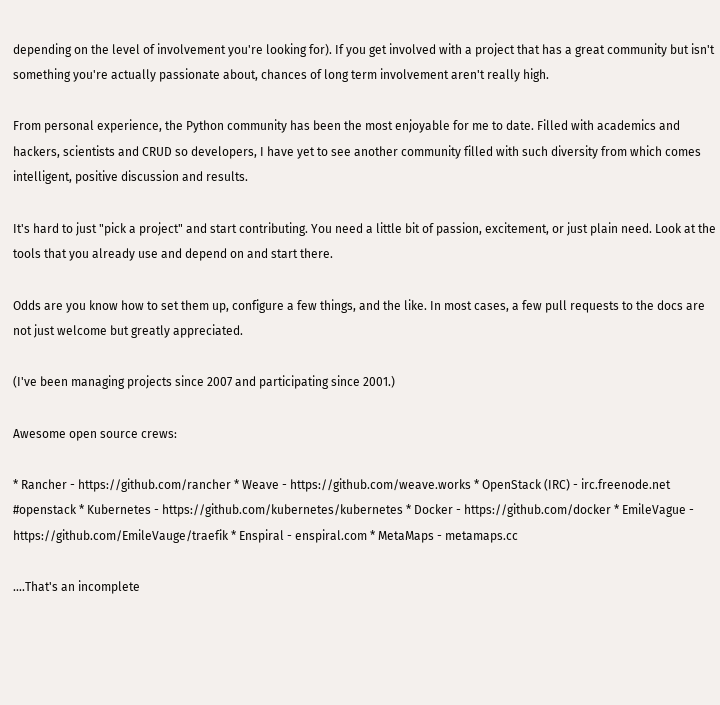depending on the level of involvement you're looking for). If you get involved with a project that has a great community but isn't something you're actually passionate about, chances of long term involvement aren't really high.

From personal experience, the Python community has been the most enjoyable for me to date. Filled with academics and hackers, scientists and CRUD so developers, I have yet to see another community filled with such diversity from which comes intelligent, positive discussion and results.

It's hard to just "pick a project" and start contributing. You need a little bit of passion, excitement, or just plain need. Look at the tools that you already use and depend on and start there.

Odds are you know how to set them up, configure a few things, and the like. In most cases, a few pull requests to the docs are not just welcome but greatly appreciated.

(I've been managing projects since 2007 and participating since 2001.)

Awesome open source crews:

* Rancher - https://github.com/rancher * Weave - https://github.com/weave.works * OpenStack (IRC) - irc.freenode.net #openstack * Kubernetes - https://github.com/kubernetes/kubernetes * Docker - https://github.com/docker * EmileVague - https://github.com/EmileVauge/traefik * Enspiral - enspiral.com * MetaMaps - metamaps.cc

....That's an incomplete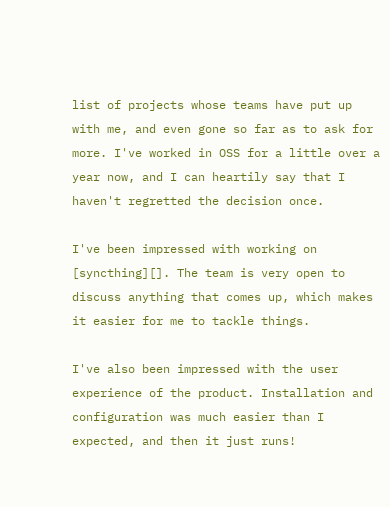list of projects whose teams have put up with me, and even gone so far as to ask for more. I've worked in OSS for a little over a year now, and I can heartily say that I haven't regretted the decision once.

I've been impressed with working on [syncthing][]. The team is very open to discuss anything that comes up, which makes it easier for me to tackle things.

I've also been impressed with the user experience of the product. Installation and configuration was much easier than I expected, and then it just runs!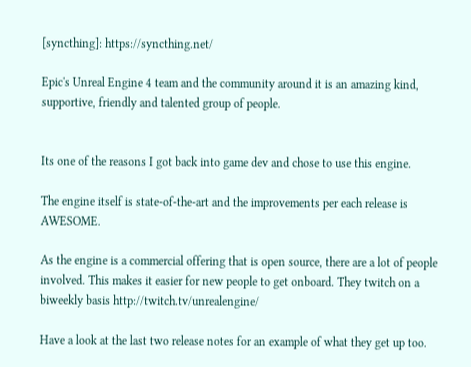[syncthing]: https://syncthing.net/

Epic's Unreal Engine 4 team and the community around it is an amazing kind, supportive, friendly and talented group of people.


Its one of the reasons I got back into game dev and chose to use this engine.

The engine itself is state-of-the-art and the improvements per each release is AWESOME.

As the engine is a commercial offering that is open source, there are a lot of people involved. This makes it easier for new people to get onboard. They twitch on a biweekly basis http://twitch.tv/unrealengine/

Have a look at the last two release notes for an example of what they get up too.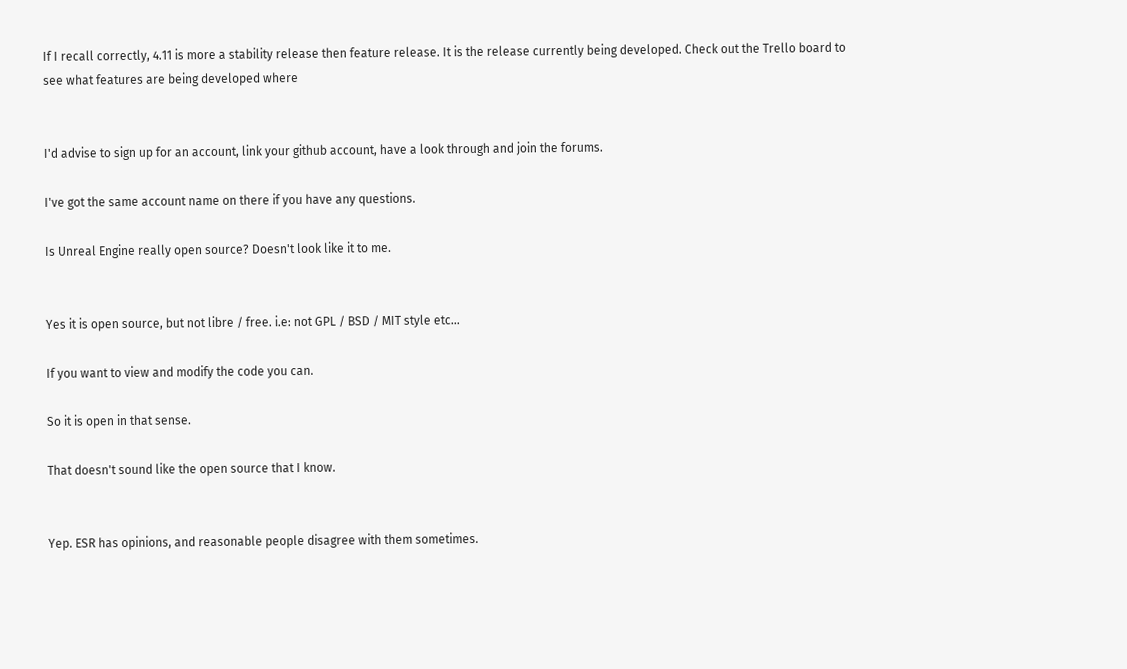If I recall correctly, 4.11 is more a stability release then feature release. It is the release currently being developed. Check out the Trello board to see what features are being developed where


I'd advise to sign up for an account, link your github account, have a look through and join the forums.

I've got the same account name on there if you have any questions.

Is Unreal Engine really open source? Doesn't look like it to me.


Yes it is open source, but not libre / free. i.e: not GPL / BSD / MIT style etc...

If you want to view and modify the code you can.

So it is open in that sense.

That doesn't sound like the open source that I know.


Yep. ESR has opinions, and reasonable people disagree with them sometimes.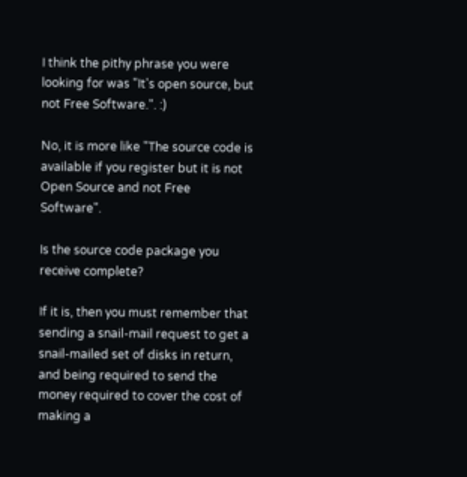I think the pithy phrase you were looking for was "It's open source, but not Free Software.". :)

No, it is more like "The source code is available if you register but it is not Open Source and not Free Software".

Is the source code package you receive complete?

If it is, then you must remember that sending a snail-mail request to get a snail-mailed set of disks in return, and being required to send the money required to cover the cost of making a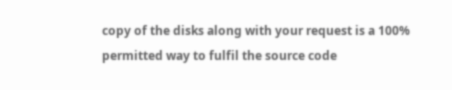copy of the disks along with your request is a 100% permitted way to fulfil the source code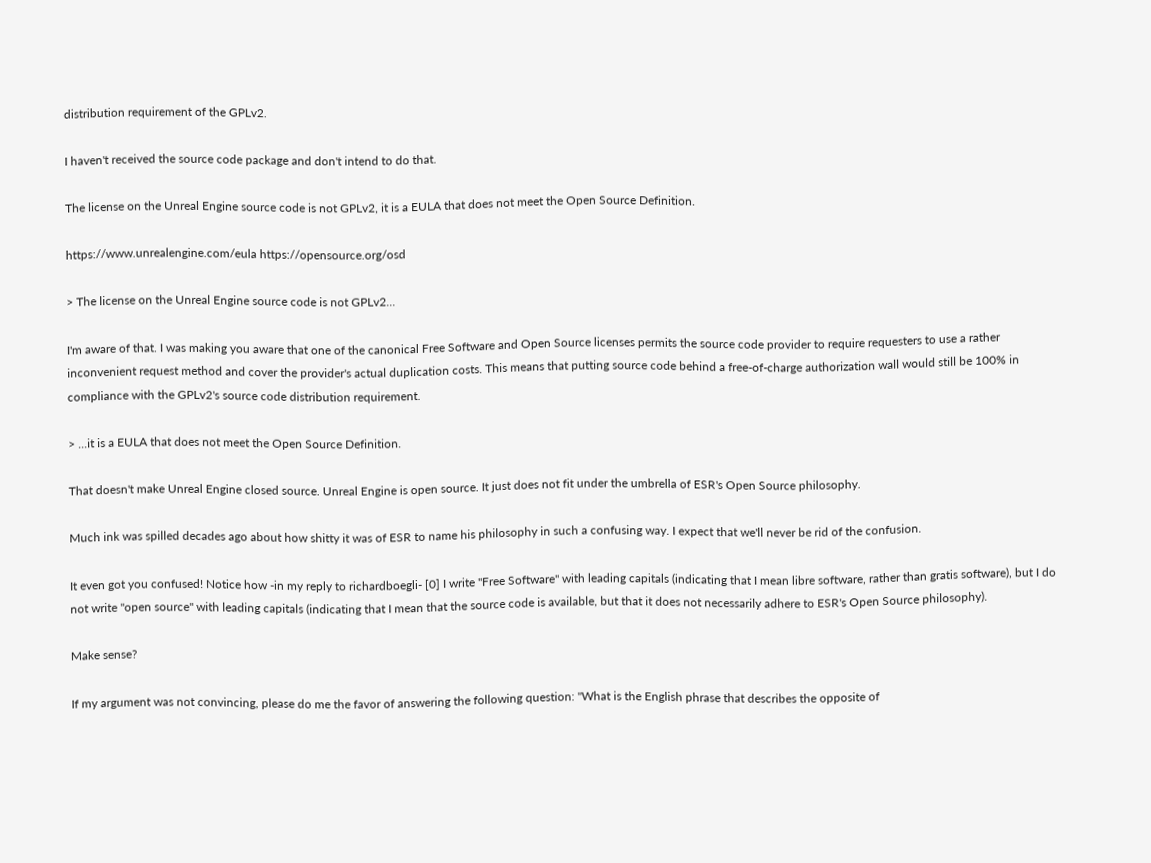distribution requirement of the GPLv2.

I haven't received the source code package and don't intend to do that.

The license on the Unreal Engine source code is not GPLv2, it is a EULA that does not meet the Open Source Definition.

https://www.unrealengine.com/eula https://opensource.org/osd

> The license on the Unreal Engine source code is not GPLv2...

I'm aware of that. I was making you aware that one of the canonical Free Software and Open Source licenses permits the source code provider to require requesters to use a rather inconvenient request method and cover the provider's actual duplication costs. This means that putting source code behind a free-of-charge authorization wall would still be 100% in compliance with the GPLv2's source code distribution requirement.

> ...it is a EULA that does not meet the Open Source Definition.

That doesn't make Unreal Engine closed source. Unreal Engine is open source. It just does not fit under the umbrella of ESR's Open Source philosophy.

Much ink was spilled decades ago about how shitty it was of ESR to name his philosophy in such a confusing way. I expect that we'll never be rid of the confusion.

It even got you confused! Notice how -in my reply to richardboegli- [0] I write "Free Software" with leading capitals (indicating that I mean libre software, rather than gratis software), but I do not write "open source" with leading capitals (indicating that I mean that the source code is available, but that it does not necessarily adhere to ESR's Open Source philosophy).

Make sense?

If my argument was not convincing, please do me the favor of answering the following question: "What is the English phrase that describes the opposite of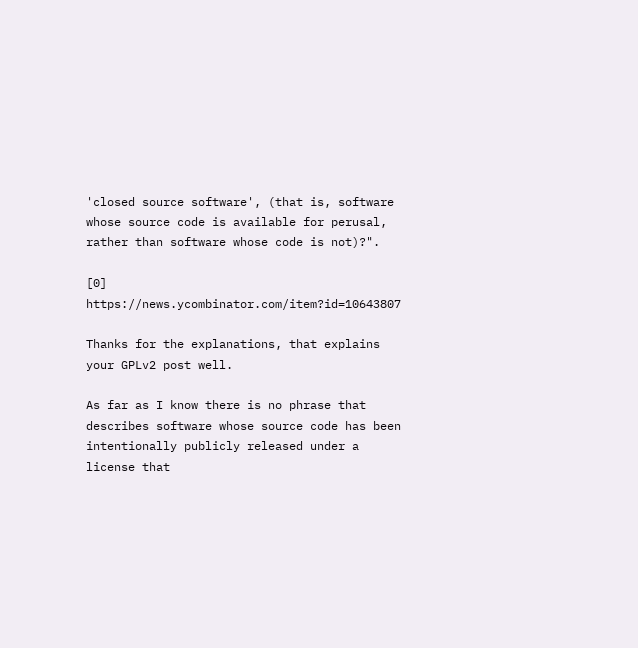'closed source software', (that is, software whose source code is available for perusal, rather than software whose code is not)?".

[0] https://news.ycombinator.com/item?id=10643807

Thanks for the explanations, that explains your GPLv2 post well.

As far as I know there is no phrase that describes software whose source code has been intentionally publicly released under a license that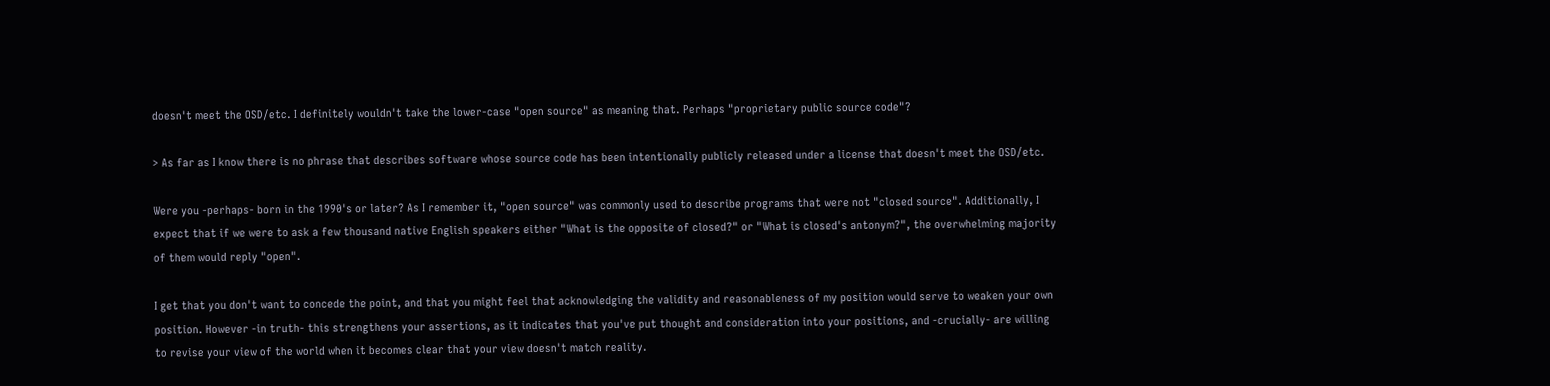doesn't meet the OSD/etc. I definitely wouldn't take the lower-case "open source" as meaning that. Perhaps "proprietary public source code"?

> As far as I know there is no phrase that describes software whose source code has been intentionally publicly released under a license that doesn't meet the OSD/etc.

Were you -perhaps- born in the 1990's or later? As I remember it, "open source" was commonly used to describe programs that were not "closed source". Additionally, I expect that if we were to ask a few thousand native English speakers either "What is the opposite of closed?" or "What is closed's antonym?", the overwhelming majority of them would reply "open".

I get that you don't want to concede the point, and that you might feel that acknowledging the validity and reasonableness of my position would serve to weaken your own position. However -in truth- this strengthens your assertions, as it indicates that you've put thought and consideration into your positions, and -crucially- are willing to revise your view of the world when it becomes clear that your view doesn't match reality.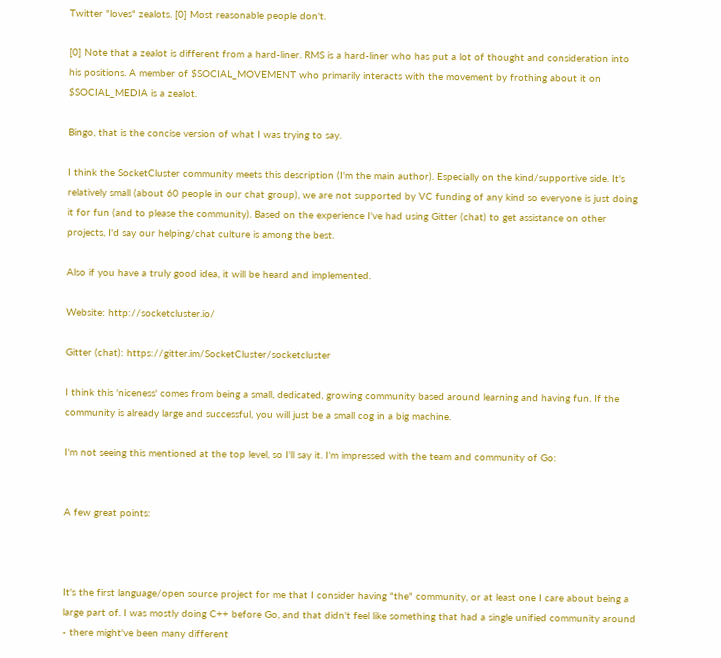Twitter "loves" zealots. [0] Most reasonable people don't.

[0] Note that a zealot is different from a hard-liner. RMS is a hard-liner who has put a lot of thought and consideration into his positions. A member of $SOCIAL_MOVEMENT who primarily interacts with the movement by frothing about it on $SOCIAL_MEDIA is a zealot.

Bingo, that is the concise version of what I was trying to say.

I think the SocketCluster community meets this description (I'm the main author). Especially on the kind/supportive side. It's relatively small (about 60 people in our chat group), we are not supported by VC funding of any kind so everyone is just doing it for fun (and to please the community). Based on the experience I've had using Gitter (chat) to get assistance on other projects, I'd say our helping/chat culture is among the best.

Also if you have a truly good idea, it will be heard and implemented.

Website: http://socketcluster.io/

Gitter (chat): https://gitter.im/SocketCluster/socketcluster

I think this 'niceness' comes from being a small, dedicated, growing community based around learning and having fun. If the community is already large and successful, you will just be a small cog in a big machine.

I'm not seeing this mentioned at the top level, so I'll say it. I'm impressed with the team and community of Go:


A few great points:



It's the first language/open source project for me that I consider having "the" community, or at least one I care about being a large part of. I was mostly doing C++ before Go, and that didn't feel like something that had a single unified community around - there might've been many different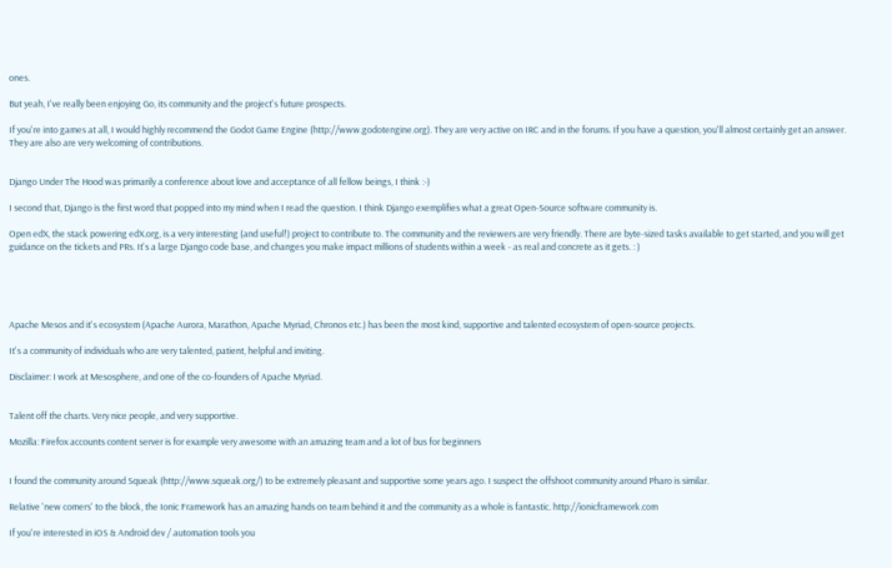ones.

But yeah, I've really been enjoying Go, its community and the project's future prospects.

If you're into games at all, I would highly recommend the Godot Game Engine (http://www.godotengine.org). They are very active on IRC and in the forums. If you have a question, you'll almost certainly get an answer. They are also are very welcoming of contributions.


Django Under The Hood was primarily a conference about love and acceptance of all fellow beings, I think :-)

I second that, Django is the first word that popped into my mind when I read the question. I think Django exemplifies what a great Open-Source software community is.

Open edX, the stack powering edX.org, is a very interesting (and useful!) project to contribute to. The community and the reviewers are very friendly. There are byte-sized tasks available to get started, and you will get guidance on the tickets and PRs. It's a large Django code base, and changes you make impact millions of students within a week - as real and concrete as it gets. : )





Apache Mesos and it's ecosystem (Apache Aurora, Marathon, Apache Myriad, Chronos etc.) has been the most kind, supportive and talented ecosystem of open-source projects.

It's a community of individuals who are very talented, patient, helpful and inviting.

Disclaimer: I work at Mesosphere, and one of the co-founders of Apache Myriad.


Talent off the charts. Very nice people, and very supportive.

Mozilla: Firefox accounts content server is for example very awesome with an amazing team and a lot of bus for beginners


I found the community around Squeak (http://www.squeak.org/) to be extremely pleasant and supportive some years ago. I suspect the offshoot community around Pharo is similar.

Relative 'new comers' to the block, the Ionic Framework has an amazing hands on team behind it and the community as a whole is fantastic. http://ionicframework.com

If you're interested in iOS & Android dev / automation tools you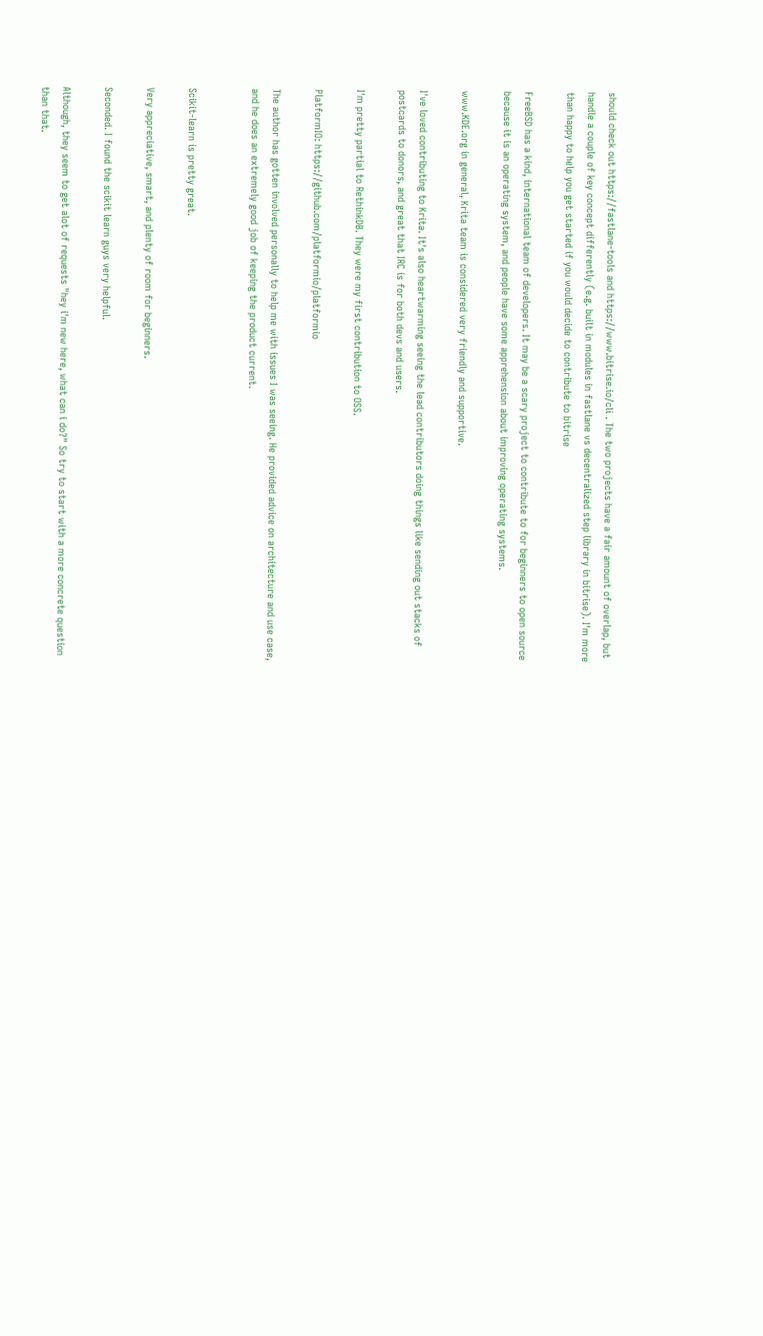should check out https://fastlane-tools and https://www.bitrise.io/cli . The two projects have a fair amount of overlap, but handle a couple of key concept differently (e.g. built in modules in fastlane vs decentralized step library in bitrise). I'm more than happy to help you get started if you would decide to contribute to bitrise

FreeBSD has a kind, international team of developers. It may be a scary project to contribute to for beginners to open source because it is an operating system, and people have some apprehension about improving operating systems.

www.KDE.org in general, Krita team is considered very friendly and supportive.

I've loved contributing to Krita. It's also heartwarming seeing the lead contributors doing things like sending out stacks of postcards to donors, and great that IRC is for both devs and users.

I'm pretty partial to RethinkDB. They were my first contribution to OSS.

PlatformIO: https://github.com/platformio/platformio

The author has gotten involved personally to help me with issues I was seeing. He provided advice on architecture and use case, and he does an extremely good job of keeping the product current.


Scikit-learn is pretty great.

Very appreciative, smart, and plenty of room for beginners.

Seconded. I found the scikit learn guys very helpful.

Although, they seem to get alot of requests "hey i'm new here, what can i do?" So try to start with a more concrete question than that.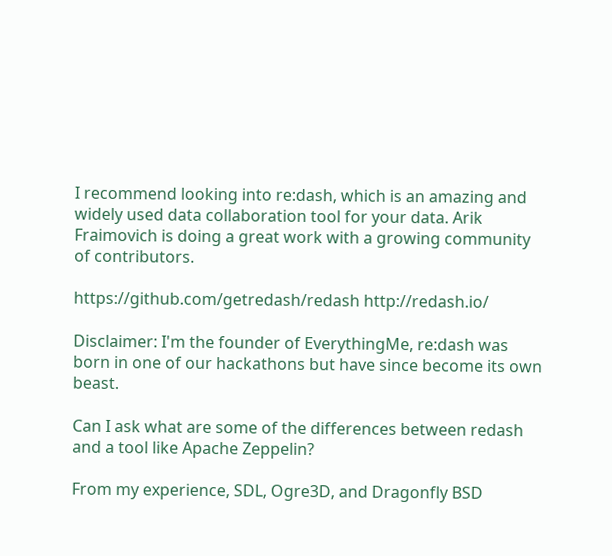I recommend looking into re:dash, which is an amazing and widely used data collaboration tool for your data. Arik Fraimovich is doing a great work with a growing community of contributors.

https://github.com/getredash/redash http://redash.io/

Disclaimer: I'm the founder of EverythingMe, re:dash was born in one of our hackathons but have since become its own beast.

Can I ask what are some of the differences between redash and a tool like Apache Zeppelin?

From my experience, SDL, Ogre3D, and Dragonfly BSD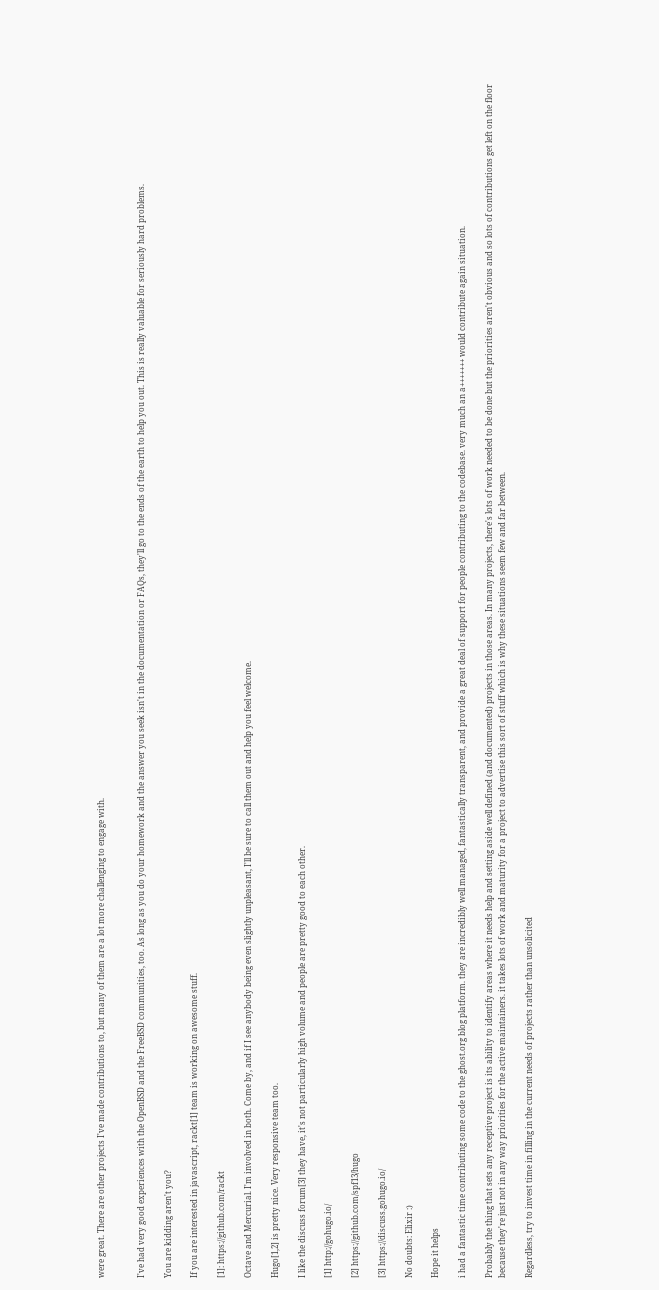were great. There are other projects I've made contributions to, but many of them are a lot more challenging to engage with.


I've had very good experiences with the OpenBSD and the FreeBSD communities, too. As long as you do your homework and the answer you seek isn't in the documentation or FAQs, they'll go to the ends of the earth to help you out. This is really valuable for seriously hard problems.

You are kidding aren't you?

If you are interested in javascript, rackt[1] team is working on awesome stuff.

[1]: https://github.com/rackt

Octave and Mercurial. I'm involved in both. Come by, and if I see anybody being even slightly unpleasant, I'll be sure to call them out and help you feel welcome.

Hugo[1,2] is pretty nice. Very responsive team too.

I like the discuss forum[3] they have, it's not particularly high volume and people are pretty good to each other.

[1] http://gohugo.io/

[2] https://github.com/spf13/hugo

[3] https://discuss.gohugo.io/

No doubts: Elixir :)

Hope it helps

i had a fantastic time contributing some code to the ghost.org blog platform. they are incredibly well managed, fantastically transparent, and provide a great deal of support for people contributing to the codebase. very much an a+++++++ would contribute again situation.

Probably the thing that sets any receptive project is its ability to identify areas where it needs help and setting aside well defined (and documented) projects in those areas. In many projects, there's lots of work needed to be done but the priorities aren't obvious and so lots of contributions get left on the floor because they're just not in any way priorities for the active maintainers. it takes lots of work and maturity for a project to advertise this sort of stuff which is why these situations seem few and far between.

Regardless, try to invest time in filling in the current needs of projects rather than unsolicited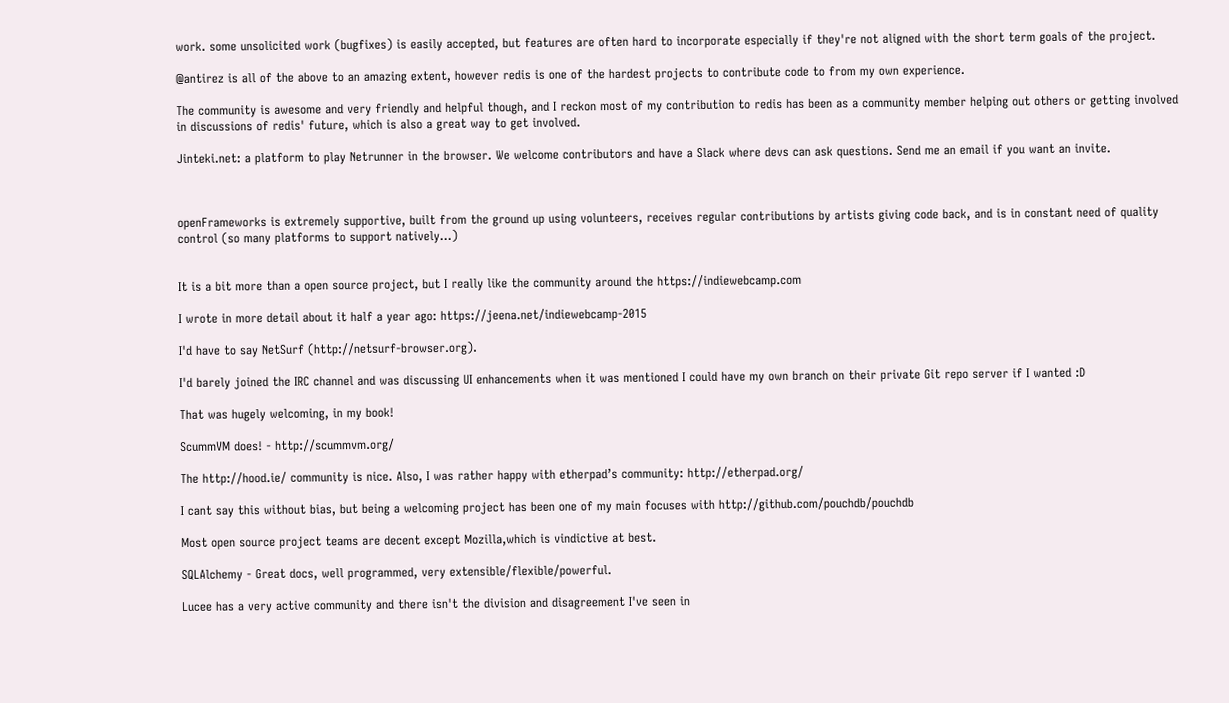work. some unsolicited work (bugfixes) is easily accepted, but features are often hard to incorporate especially if they're not aligned with the short term goals of the project.

@antirez is all of the above to an amazing extent, however redis is one of the hardest projects to contribute code to from my own experience.

The community is awesome and very friendly and helpful though, and I reckon most of my contribution to redis has been as a community member helping out others or getting involved in discussions of redis' future, which is also a great way to get involved.

Jinteki.net: a platform to play Netrunner in the browser. We welcome contributors and have a Slack where devs can ask questions. Send me an email if you want an invite.



openFrameworks is extremely supportive, built from the ground up using volunteers, receives regular contributions by artists giving code back, and is in constant need of quality control (so many platforms to support natively...)


It is a bit more than a open source project, but I really like the community around the https://indiewebcamp.com

I wrote in more detail about it half a year ago: https://jeena.net/indiewebcamp-2015

I'd have to say NetSurf (http://netsurf-browser.org).

I'd barely joined the IRC channel and was discussing UI enhancements when it was mentioned I could have my own branch on their private Git repo server if I wanted :D

That was hugely welcoming, in my book!

ScummVM does! - http://scummvm.org/

The http://hood.ie/ community is nice. Also, I was rather happy with etherpad’s community: http://etherpad.org/

I cant say this without bias, but being a welcoming project has been one of my main focuses with http://github.com/pouchdb/pouchdb

Most open source project teams are decent except Mozilla,which is vindictive at best.

SQLAlchemy - Great docs, well programmed, very extensible/flexible/powerful.

Lucee has a very active community and there isn't the division and disagreement I've seen in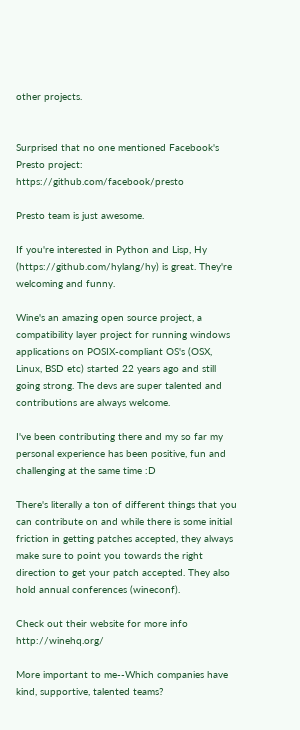other projects.


Surprised that no one mentioned Facebook's Presto project: https://github.com/facebook/presto

Presto team is just awesome.

If you're interested in Python and Lisp, Hy (https://github.com/hylang/hy) is great. They're welcoming and funny.

Wine's an amazing open source project, a compatibility layer project for running windows applications on POSIX-compliant OS's (OSX, Linux, BSD etc) started 22 years ago and still going strong. The devs are super talented and contributions are always welcome.

I've been contributing there and my so far my personal experience has been positive, fun and challenging at the same time :D

There's literally a ton of different things that you can contribute on and while there is some initial friction in getting patches accepted, they always make sure to point you towards the right direction to get your patch accepted. They also hold annual conferences (wineconf).

Check out their website for more info http://winehq.org/

More important to me--Which companies have kind, supportive, talented teams?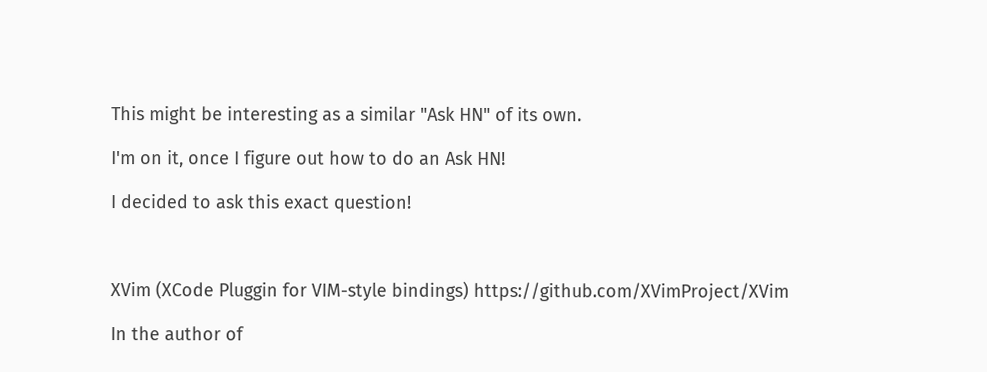This might be interesting as a similar "Ask HN" of its own.

I'm on it, once I figure out how to do an Ask HN!

I decided to ask this exact question!



XVim (XCode Pluggin for VIM-style bindings) https://github.com/XVimProject/XVim

In the author of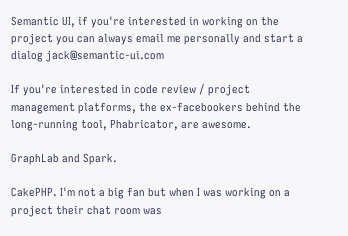Semantic UI, if you're interested in working on the project you can always email me personally and start a dialog jack@semantic-ui.com

If you're interested in code review / project management platforms, the ex-facebookers behind the long-running tool, Phabricator, are awesome.

GraphLab and Spark.

CakePHP. I'm not a big fan but when I was working on a project their chat room was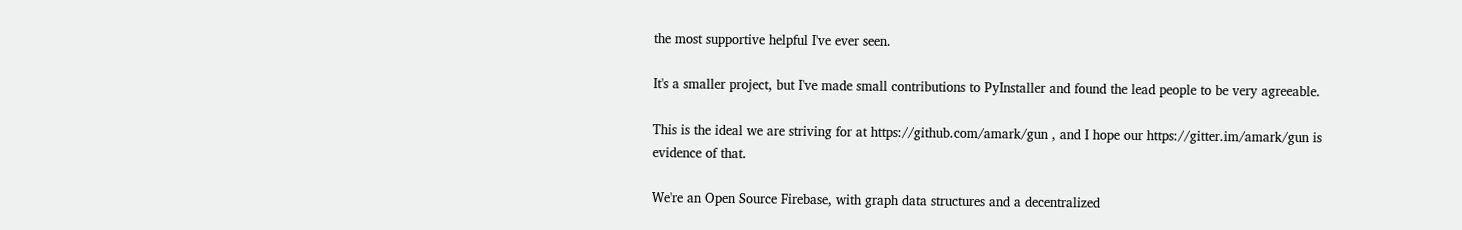the most supportive helpful I've ever seen.

It's a smaller project, but I've made small contributions to PyInstaller and found the lead people to be very agreeable.

This is the ideal we are striving for at https://github.com/amark/gun , and I hope our https://gitter.im/amark/gun is evidence of that.

We're an Open Source Firebase, with graph data structures and a decentralized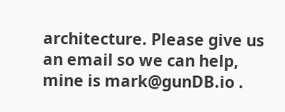architecture. Please give us an email so we can help, mine is mark@gunDB.io .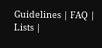Guidelines | FAQ | Lists |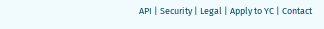API | Security | Legal | Apply to YC | Contact